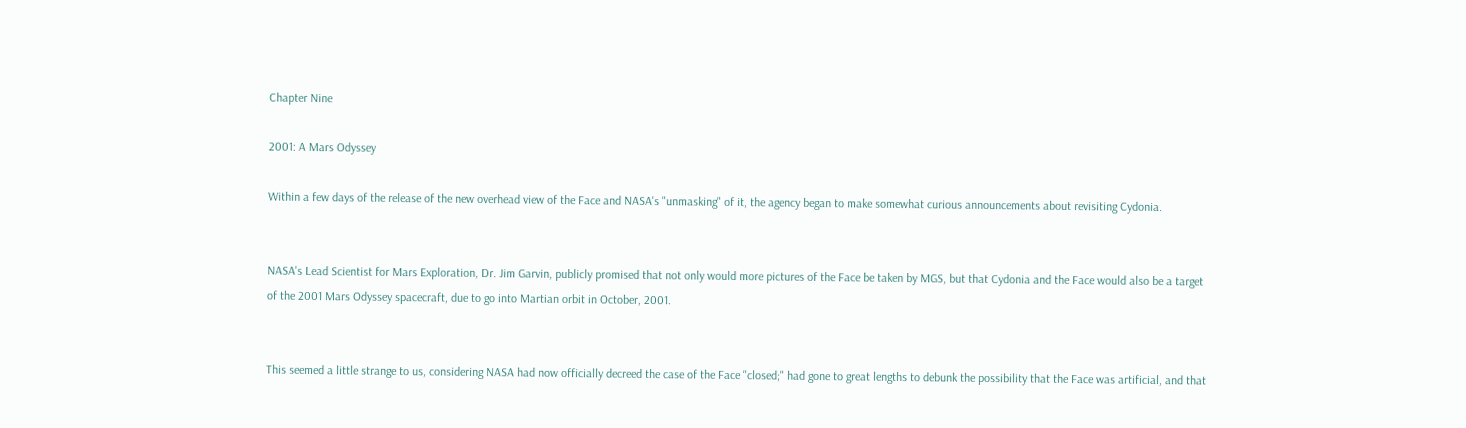Chapter Nine

2001: A Mars Odyssey

Within a few days of the release of the new overhead view of the Face and NASA's "unmasking" of it, the agency began to make somewhat curious announcements about revisiting Cydonia.


NASA's Lead Scientist for Mars Exploration, Dr. Jim Garvin, publicly promised that not only would more pictures of the Face be taken by MGS, but that Cydonia and the Face would also be a target of the 2001 Mars Odyssey spacecraft, due to go into Martian orbit in October, 2001.


This seemed a little strange to us, considering NASA had now officially decreed the case of the Face "closed;" had gone to great lengths to debunk the possibility that the Face was artificial, and that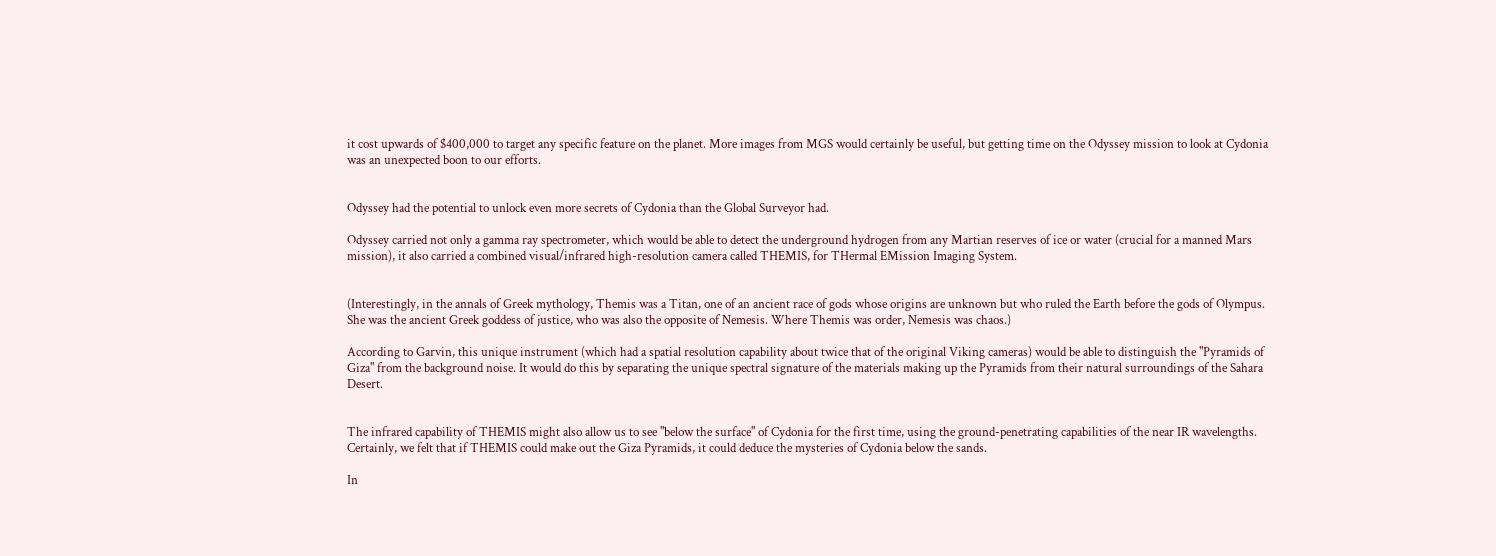it cost upwards of $400,000 to target any specific feature on the planet. More images from MGS would certainly be useful, but getting time on the Odyssey mission to look at Cydonia was an unexpected boon to our efforts.


Odyssey had the potential to unlock even more secrets of Cydonia than the Global Surveyor had.

Odyssey carried not only a gamma ray spectrometer, which would be able to detect the underground hydrogen from any Martian reserves of ice or water (crucial for a manned Mars mission), it also carried a combined visual/infrared high-resolution camera called THEMIS, for THermal EMission Imaging System.


(Interestingly, in the annals of Greek mythology, Themis was a Titan, one of an ancient race of gods whose origins are unknown but who ruled the Earth before the gods of Olympus. She was the ancient Greek goddess of justice, who was also the opposite of Nemesis. Where Themis was order, Nemesis was chaos.)

According to Garvin, this unique instrument (which had a spatial resolution capability about twice that of the original Viking cameras) would be able to distinguish the "Pyramids of Giza" from the background noise. It would do this by separating the unique spectral signature of the materials making up the Pyramids from their natural surroundings of the Sahara Desert.


The infrared capability of THEMIS might also allow us to see "below the surface" of Cydonia for the first time, using the ground-penetrating capabilities of the near IR wavelengths. Certainly, we felt that if THEMIS could make out the Giza Pyramids, it could deduce the mysteries of Cydonia below the sands.

In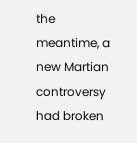the meantime, a new Martian controversy had broken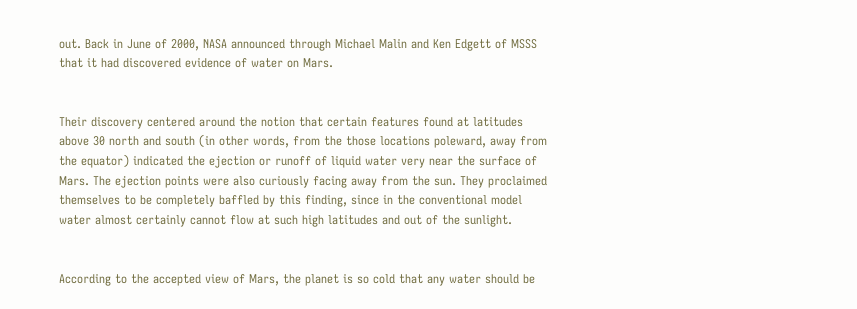out. Back in June of 2000, NASA announced through Michael Malin and Ken Edgett of MSSS that it had discovered evidence of water on Mars.


Their discovery centered around the notion that certain features found at latitudes above 30 north and south (in other words, from the those locations poleward, away from the equator) indicated the ejection or runoff of liquid water very near the surface of Mars. The ejection points were also curiously facing away from the sun. They proclaimed themselves to be completely baffled by this finding, since in the conventional model water almost certainly cannot flow at such high latitudes and out of the sunlight.


According to the accepted view of Mars, the planet is so cold that any water should be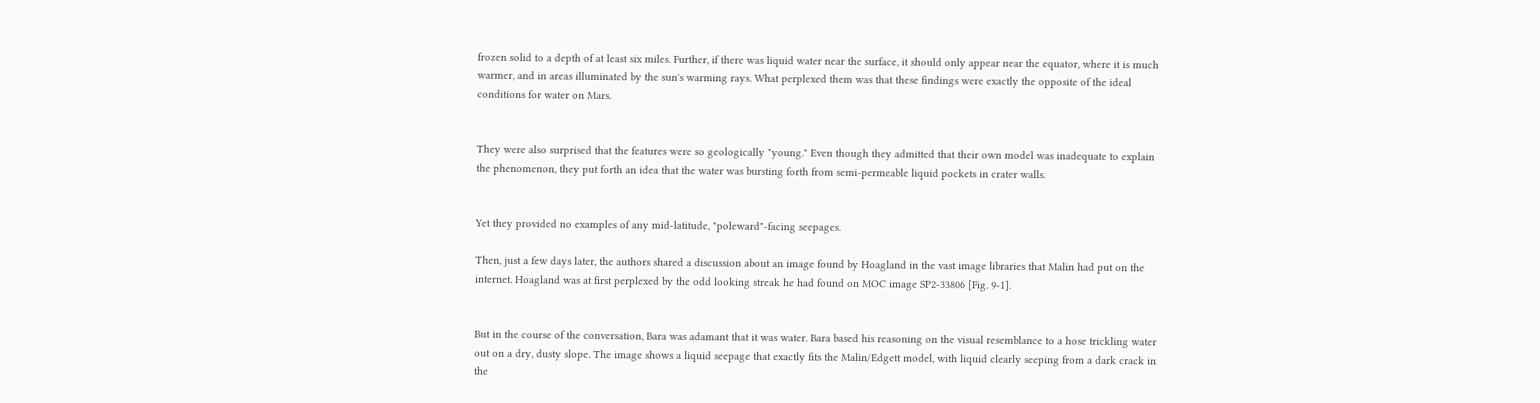frozen solid to a depth of at least six miles. Further, if there was liquid water near the surface, it should only appear near the equator, where it is much warmer, and in areas illuminated by the sun's warming rays. What perplexed them was that these findings were exactly the opposite of the ideal conditions for water on Mars.


They were also surprised that the features were so geologically "young." Even though they admitted that their own model was inadequate to explain the phenomenon, they put forth an idea that the water was bursting forth from semi-permeable liquid pockets in crater walls.


Yet they provided no examples of any mid-latitude, "poleward"-facing seepages.

Then, just a few days later, the authors shared a discussion about an image found by Hoagland in the vast image libraries that Malin had put on the internet. Hoagland was at first perplexed by the odd looking streak he had found on MOC image SP2-33806 [Fig. 9-1].


But in the course of the conversation, Bara was adamant that it was water. Bara based his reasoning on the visual resemblance to a hose trickling water out on a dry, dusty slope. The image shows a liquid seepage that exactly fits the Malin/Edgett model, with liquid clearly seeping from a dark crack in the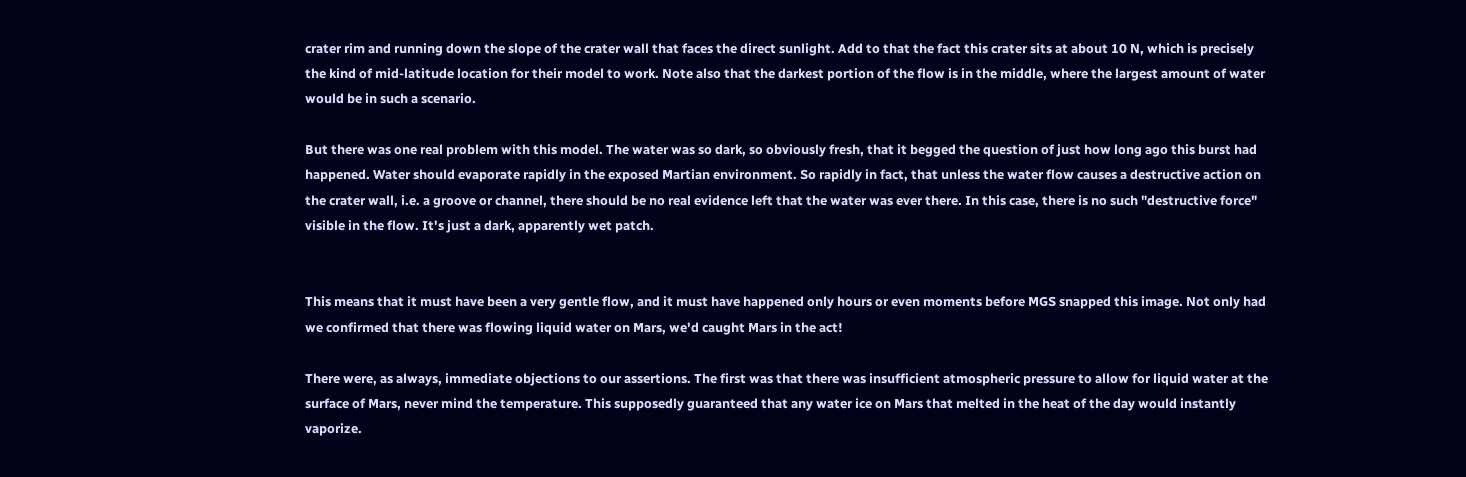crater rim and running down the slope of the crater wall that faces the direct sunlight. Add to that the fact this crater sits at about 10 N, which is precisely the kind of mid-latitude location for their model to work. Note also that the darkest portion of the flow is in the middle, where the largest amount of water would be in such a scenario.

But there was one real problem with this model. The water was so dark, so obviously fresh, that it begged the question of just how long ago this burst had happened. Water should evaporate rapidly in the exposed Martian environment. So rapidly in fact, that unless the water flow causes a destructive action on the crater wall, i.e. a groove or channel, there should be no real evidence left that the water was ever there. In this case, there is no such "destructive force" visible in the flow. It's just a dark, apparently wet patch.


This means that it must have been a very gentle flow, and it must have happened only hours or even moments before MGS snapped this image. Not only had we confirmed that there was flowing liquid water on Mars, we'd caught Mars in the act!

There were, as always, immediate objections to our assertions. The first was that there was insufficient atmospheric pressure to allow for liquid water at the surface of Mars, never mind the temperature. This supposedly guaranteed that any water ice on Mars that melted in the heat of the day would instantly vaporize.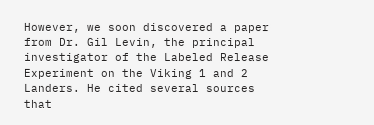However, we soon discovered a paper from Dr. Gil Levin, the principal investigator of the Labeled Release Experiment on the Viking 1 and 2 Landers. He cited several sources that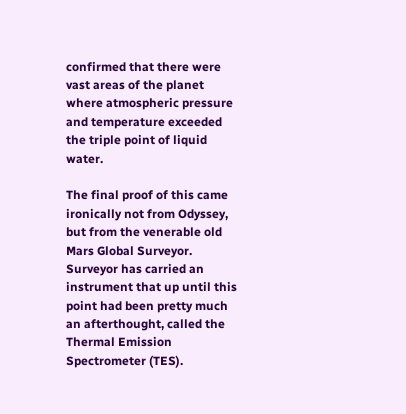confirmed that there were vast areas of the planet where atmospheric pressure and temperature exceeded the triple point of liquid water.

The final proof of this came ironically not from Odyssey, but from the venerable old Mars Global Surveyor. Surveyor has carried an instrument that up until this point had been pretty much an afterthought, called the Thermal Emission Spectrometer (TES).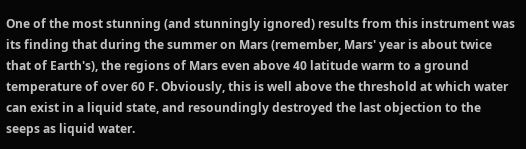One of the most stunning (and stunningly ignored) results from this instrument was its finding that during the summer on Mars (remember, Mars' year is about twice that of Earth's), the regions of Mars even above 40 latitude warm to a ground temperature of over 60 F. Obviously, this is well above the threshold at which water can exist in a liquid state, and resoundingly destroyed the last objection to the seeps as liquid water.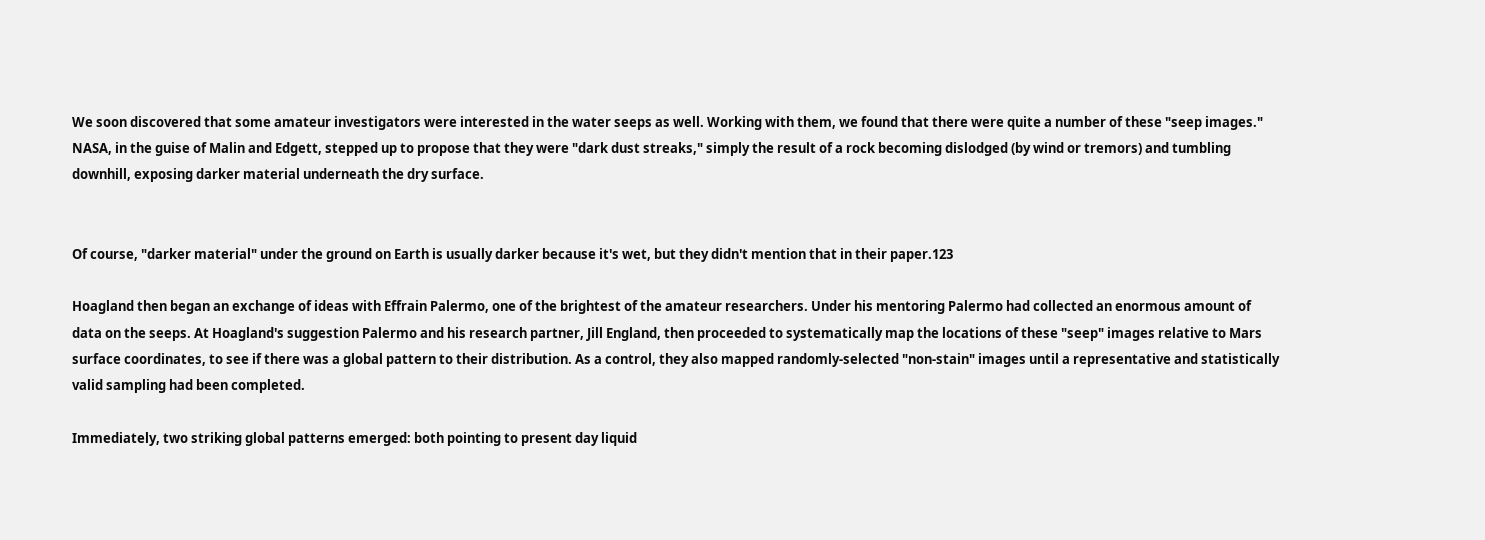We soon discovered that some amateur investigators were interested in the water seeps as well. Working with them, we found that there were quite a number of these "seep images." NASA, in the guise of Malin and Edgett, stepped up to propose that they were "dark dust streaks," simply the result of a rock becoming dislodged (by wind or tremors) and tumbling downhill, exposing darker material underneath the dry surface.


Of course, "darker material" under the ground on Earth is usually darker because it's wet, but they didn't mention that in their paper.123

Hoagland then began an exchange of ideas with Effrain Palermo, one of the brightest of the amateur researchers. Under his mentoring Palermo had collected an enormous amount of data on the seeps. At Hoagland's suggestion Palermo and his research partner, Jill England, then proceeded to systematically map the locations of these "seep" images relative to Mars surface coordinates, to see if there was a global pattern to their distribution. As a control, they also mapped randomly-selected "non-stain" images until a representative and statistically valid sampling had been completed.

Immediately, two striking global patterns emerged: both pointing to present day liquid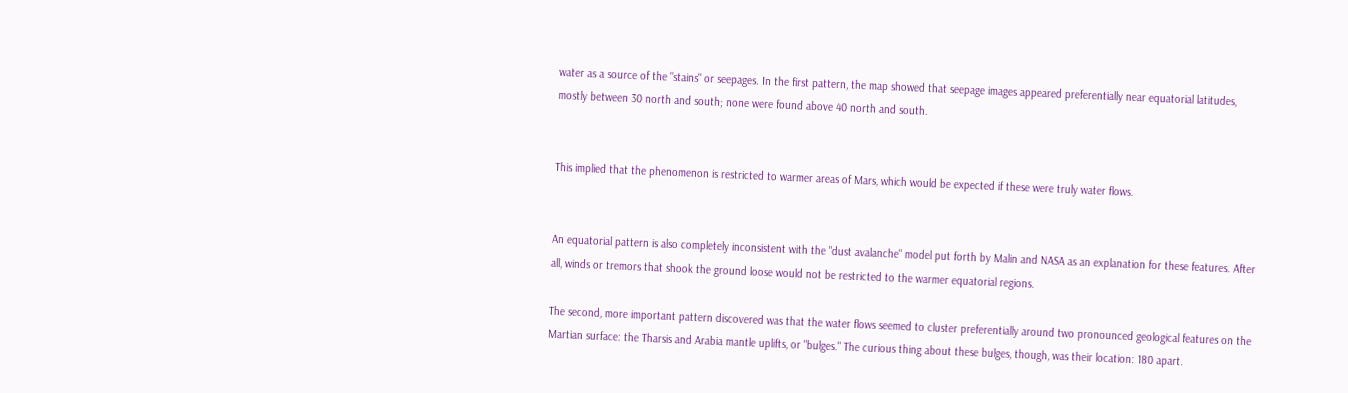water as a source of the "stains" or seepages. In the first pattern, the map showed that seepage images appeared preferentially near equatorial latitudes, mostly between 30 north and south; none were found above 40 north and south.


This implied that the phenomenon is restricted to warmer areas of Mars, which would be expected if these were truly water flows.


An equatorial pattern is also completely inconsistent with the "dust avalanche" model put forth by Malin and NASA as an explanation for these features. After all, winds or tremors that shook the ground loose would not be restricted to the warmer equatorial regions.

The second, more important pattern discovered was that the water flows seemed to cluster preferentially around two pronounced geological features on the Martian surface: the Tharsis and Arabia mantle uplifts, or "bulges." The curious thing about these bulges, though, was their location: 180 apart.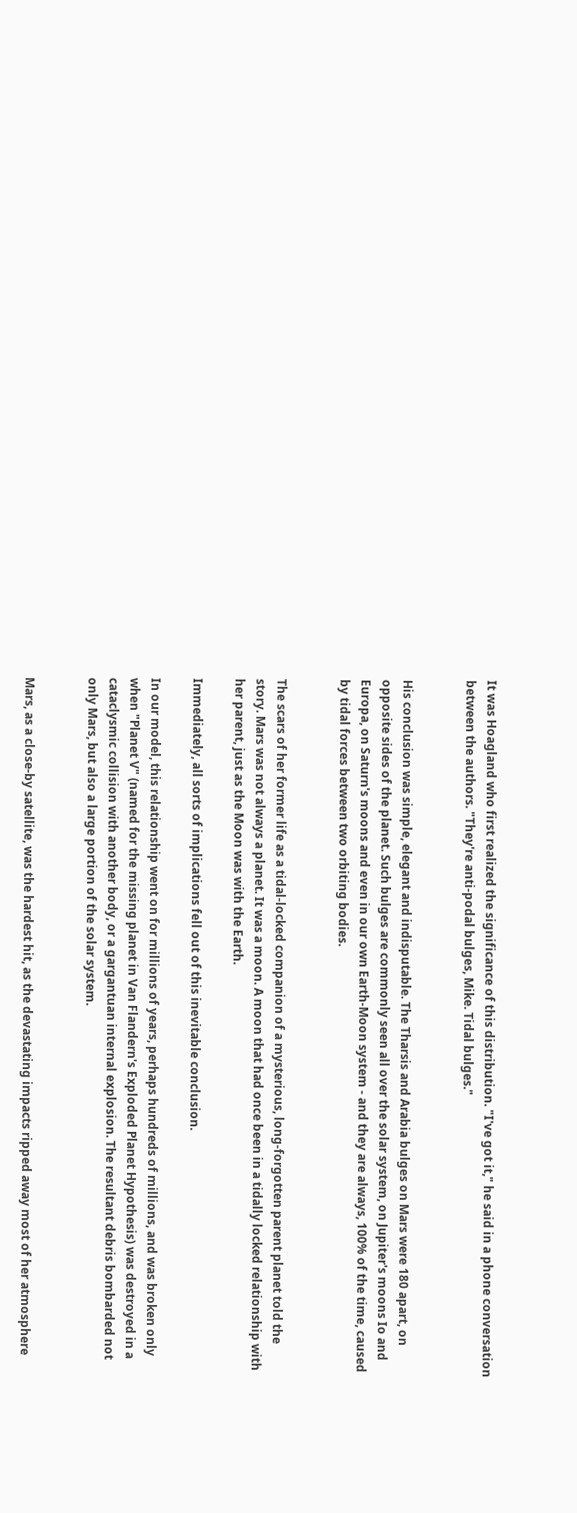It was Hoagland who first realized the significance of this distribution. "I've got it," he said in a phone conversation between the authors. "They're anti-podal bulges, Mike. Tidal bulges."


His conclusion was simple, elegant and indisputable. The Tharsis and Arabia bulges on Mars were 180 apart, on opposite sides of the planet. Such bulges are commonly seen all over the solar system, on Jupiter's moons Io and Europa, on Saturn's moons and even in our own Earth-Moon system - and they are always, 100% of the time, caused by tidal forces between two orbiting bodies.


The scars of her former life as a tidal-locked companion of a mysterious, long-forgotten parent planet told the story. Mars was not always a planet. It was a moon. A moon that had once been in a tidally locked relationship with her parent, just as the Moon was with the Earth.

Immediately, all sorts of implications fell out of this inevitable conclusion.

In our model, this relationship went on for millions of years, perhaps hundreds of millions, and was broken only when "Planet V" (named for the missing planet in Van Flandern's Exploded Planet Hypothesis) was destroyed in a cataclysmic collision with another body, or a gargantuan internal explosion. The resultant debris bombarded not only Mars, but also a large portion of the solar system.


Mars, as a close-by satellite, was the hardest hit, as the devastating impacts ripped away most of her atmosphere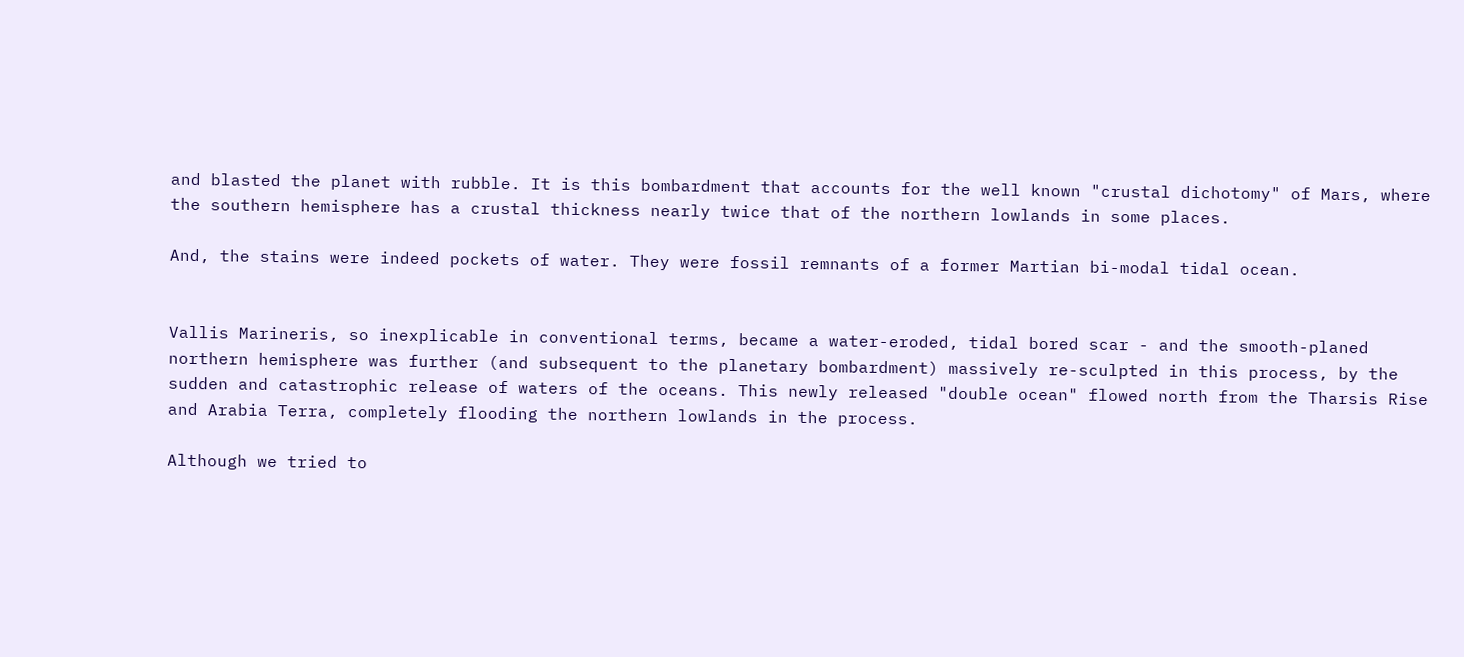and blasted the planet with rubble. It is this bombardment that accounts for the well known "crustal dichotomy" of Mars, where the southern hemisphere has a crustal thickness nearly twice that of the northern lowlands in some places.

And, the stains were indeed pockets of water. They were fossil remnants of a former Martian bi-modal tidal ocean.


Vallis Marineris, so inexplicable in conventional terms, became a water-eroded, tidal bored scar - and the smooth-planed northern hemisphere was further (and subsequent to the planetary bombardment) massively re-sculpted in this process, by the sudden and catastrophic release of waters of the oceans. This newly released "double ocean" flowed north from the Tharsis Rise and Arabia Terra, completely flooding the northern lowlands in the process.

Although we tried to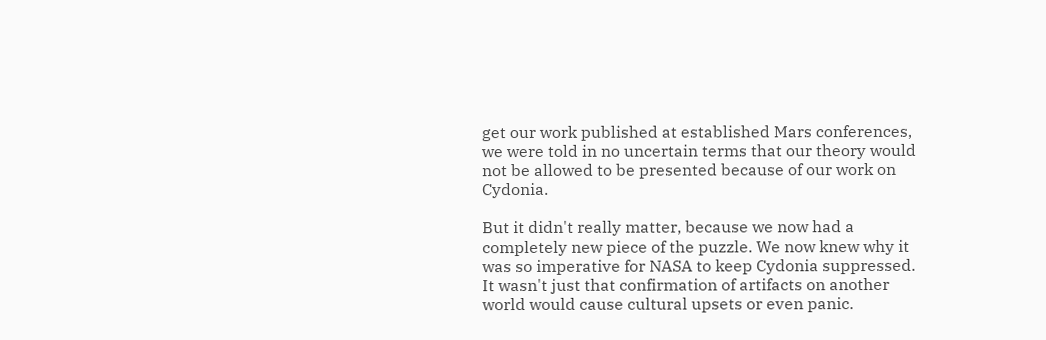get our work published at established Mars conferences, we were told in no uncertain terms that our theory would not be allowed to be presented because of our work on Cydonia.

But it didn't really matter, because we now had a completely new piece of the puzzle. We now knew why it was so imperative for NASA to keep Cydonia suppressed. It wasn't just that confirmation of artifacts on another world would cause cultural upsets or even panic.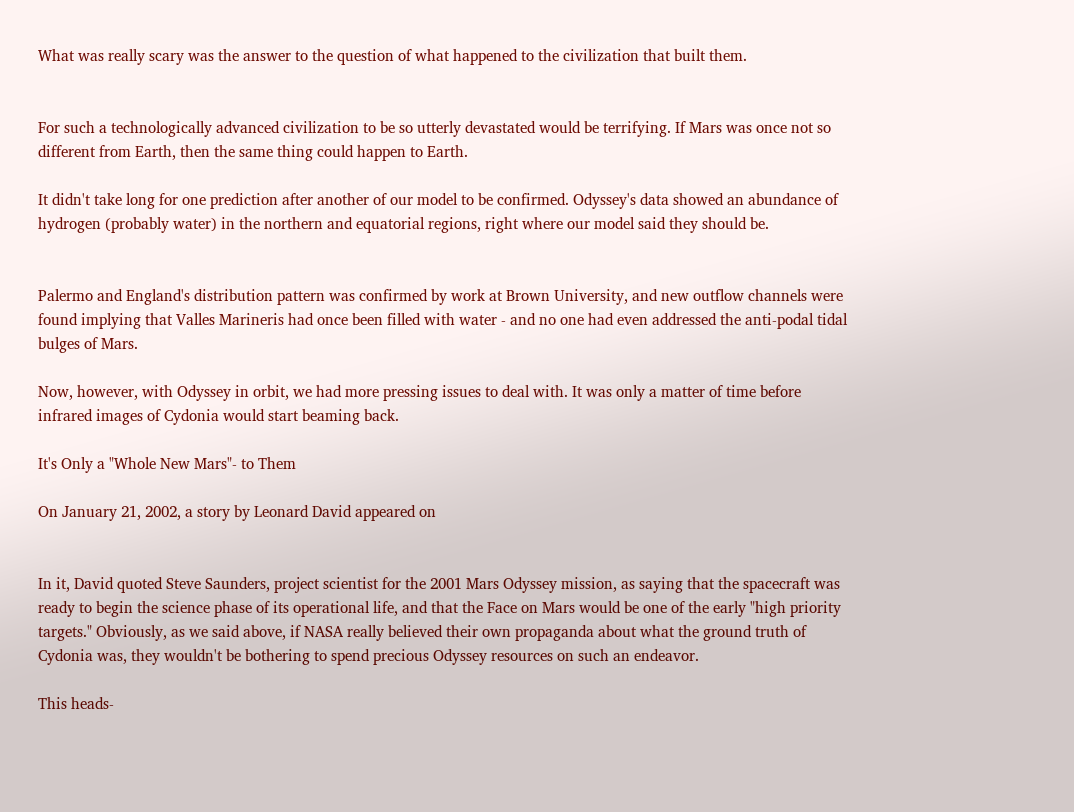What was really scary was the answer to the question of what happened to the civilization that built them.


For such a technologically advanced civilization to be so utterly devastated would be terrifying. If Mars was once not so different from Earth, then the same thing could happen to Earth.

It didn't take long for one prediction after another of our model to be confirmed. Odyssey's data showed an abundance of hydrogen (probably water) in the northern and equatorial regions, right where our model said they should be.


Palermo and England's distribution pattern was confirmed by work at Brown University, and new outflow channels were found implying that Valles Marineris had once been filled with water - and no one had even addressed the anti-podal tidal bulges of Mars.

Now, however, with Odyssey in orbit, we had more pressing issues to deal with. It was only a matter of time before infrared images of Cydonia would start beaming back.

It's Only a "Whole New Mars"- to Them

On January 21, 2002, a story by Leonard David appeared on


In it, David quoted Steve Saunders, project scientist for the 2001 Mars Odyssey mission, as saying that the spacecraft was ready to begin the science phase of its operational life, and that the Face on Mars would be one of the early "high priority targets." Obviously, as we said above, if NASA really believed their own propaganda about what the ground truth of Cydonia was, they wouldn't be bothering to spend precious Odyssey resources on such an endeavor.

This heads-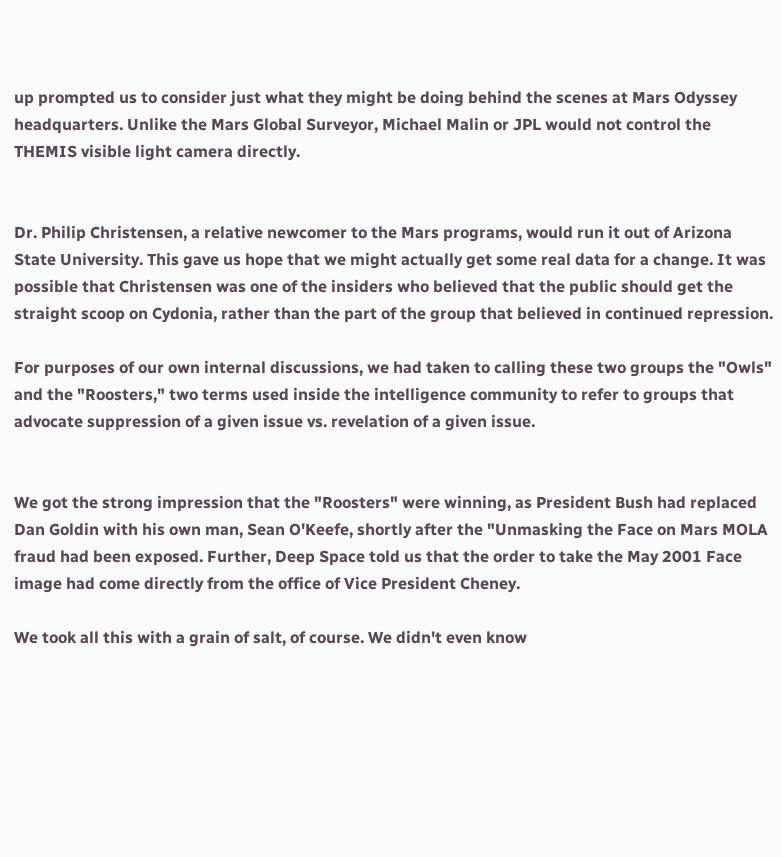up prompted us to consider just what they might be doing behind the scenes at Mars Odyssey headquarters. Unlike the Mars Global Surveyor, Michael Malin or JPL would not control the THEMIS visible light camera directly.


Dr. Philip Christensen, a relative newcomer to the Mars programs, would run it out of Arizona State University. This gave us hope that we might actually get some real data for a change. It was possible that Christensen was one of the insiders who believed that the public should get the straight scoop on Cydonia, rather than the part of the group that believed in continued repression.

For purposes of our own internal discussions, we had taken to calling these two groups the "Owls" and the "Roosters," two terms used inside the intelligence community to refer to groups that advocate suppression of a given issue vs. revelation of a given issue.


We got the strong impression that the "Roosters" were winning, as President Bush had replaced Dan Goldin with his own man, Sean O'Keefe, shortly after the "Unmasking the Face on Mars MOLA fraud had been exposed. Further, Deep Space told us that the order to take the May 2001 Face image had come directly from the office of Vice President Cheney.

We took all this with a grain of salt, of course. We didn't even know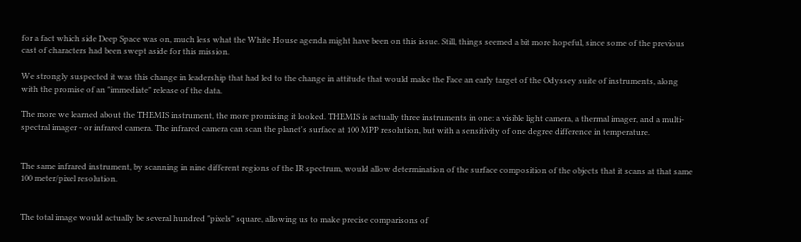for a fact which side Deep Space was on, much less what the White House agenda might have been on this issue. Still, things seemed a bit more hopeful, since some of the previous cast of characters had been swept aside for this mission.

We strongly suspected it was this change in leadership that had led to the change in attitude that would make the Face an early target of the Odyssey suite of instruments, along with the promise of an "immediate" release of the data.

The more we learned about the THEMIS instrument, the more promising it looked. THEMIS is actually three instruments in one: a visible light camera, a thermal imager, and a multi-spectral imager - or infrared camera. The infrared camera can scan the planet's surface at 100 MPP resolution, but with a sensitivity of one degree difference in temperature.


The same infrared instrument, by scanning in nine different regions of the IR spectrum, would allow determination of the surface composition of the objects that it scans at that same 100 meter/pixel resolution.


The total image would actually be several hundred "pixels" square, allowing us to make precise comparisons of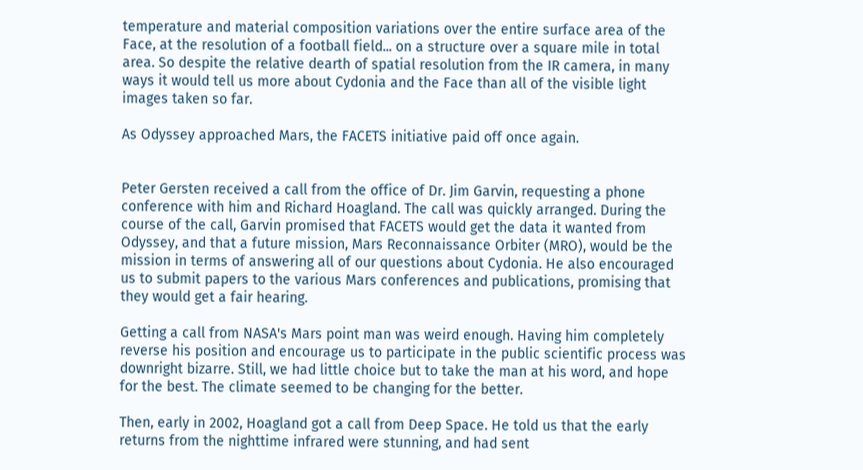temperature and material composition variations over the entire surface area of the Face, at the resolution of a football field... on a structure over a square mile in total area. So despite the relative dearth of spatial resolution from the IR camera, in many ways it would tell us more about Cydonia and the Face than all of the visible light images taken so far.

As Odyssey approached Mars, the FACETS initiative paid off once again.


Peter Gersten received a call from the office of Dr. Jim Garvin, requesting a phone conference with him and Richard Hoagland. The call was quickly arranged. During the course of the call, Garvin promised that FACETS would get the data it wanted from Odyssey, and that a future mission, Mars Reconnaissance Orbiter (MRO), would be the mission in terms of answering all of our questions about Cydonia. He also encouraged us to submit papers to the various Mars conferences and publications, promising that they would get a fair hearing.

Getting a call from NASA's Mars point man was weird enough. Having him completely reverse his position and encourage us to participate in the public scientific process was downright bizarre. Still, we had little choice but to take the man at his word, and hope for the best. The climate seemed to be changing for the better.

Then, early in 2002, Hoagland got a call from Deep Space. He told us that the early returns from the nighttime infrared were stunning, and had sent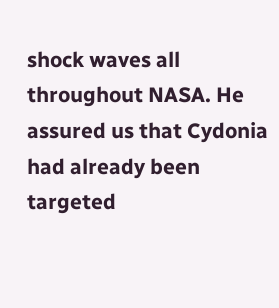shock waves all throughout NASA. He assured us that Cydonia had already been targeted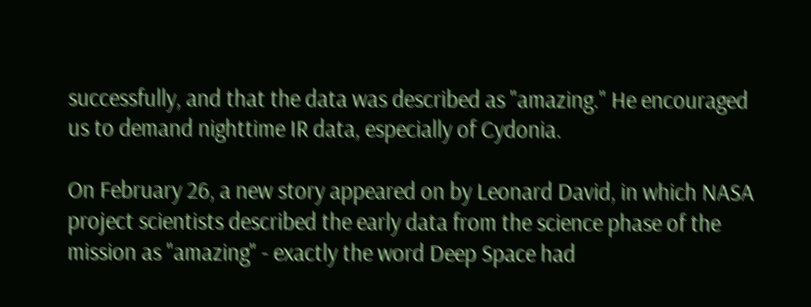successfully, and that the data was described as "amazing." He encouraged us to demand nighttime IR data, especially of Cydonia.

On February 26, a new story appeared on by Leonard David, in which NASA project scientists described the early data from the science phase of the mission as "amazing" - exactly the word Deep Space had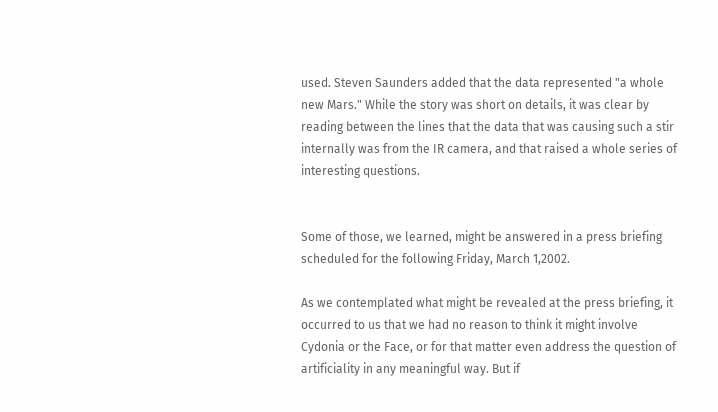used. Steven Saunders added that the data represented "a whole new Mars." While the story was short on details, it was clear by reading between the lines that the data that was causing such a stir internally was from the IR camera, and that raised a whole series of interesting questions.


Some of those, we learned, might be answered in a press briefing scheduled for the following Friday, March 1,2002.

As we contemplated what might be revealed at the press briefing, it occurred to us that we had no reason to think it might involve Cydonia or the Face, or for that matter even address the question of artificiality in any meaningful way. But if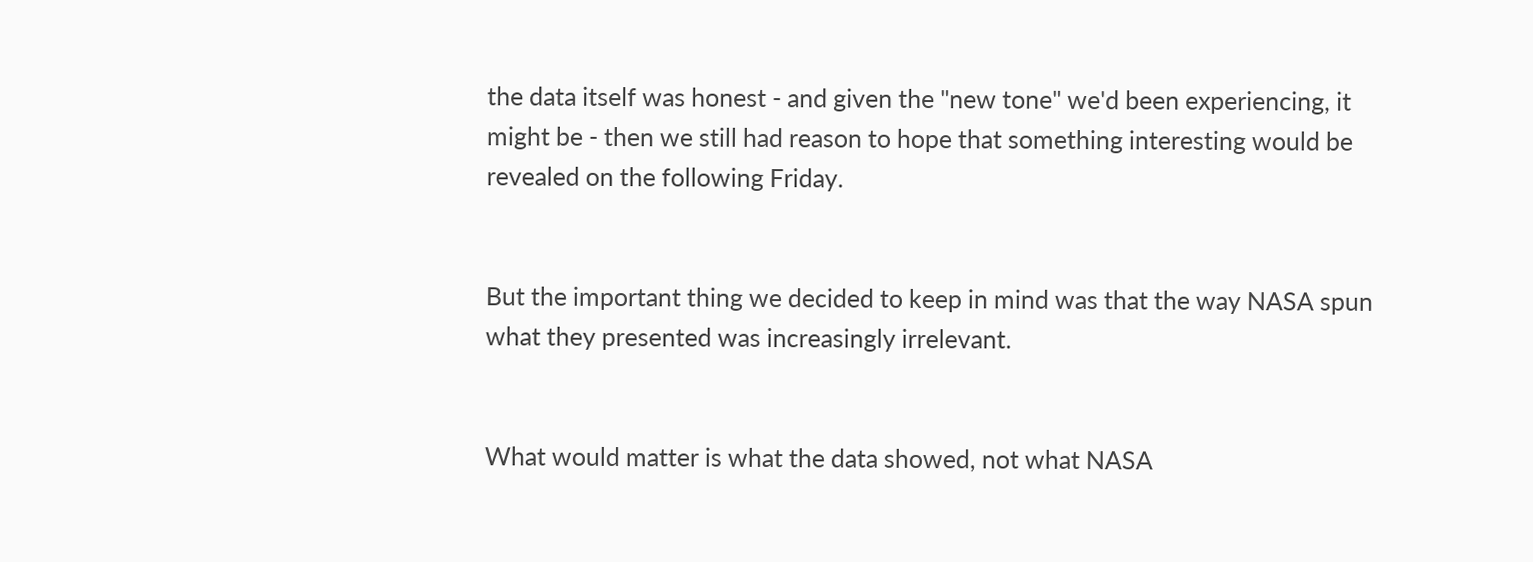the data itself was honest - and given the "new tone" we'd been experiencing, it might be - then we still had reason to hope that something interesting would be revealed on the following Friday.


But the important thing we decided to keep in mind was that the way NASA spun what they presented was increasingly irrelevant.


What would matter is what the data showed, not what NASA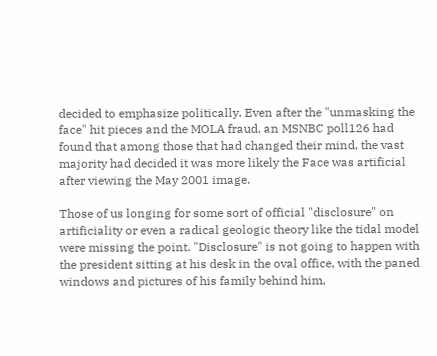decided to emphasize politically. Even after the "unmasking the face" hit pieces and the MOLA fraud, an MSNBC poll126 had found that among those that had changed their mind, the vast majority had decided it was more likely the Face was artificial after viewing the May 2001 image.

Those of us longing for some sort of official "disclosure" on artificiality or even a radical geologic theory like the tidal model were missing the point. "Disclosure" is not going to happen with the president sitting at his desk in the oval office, with the paned windows and pictures of his family behind him,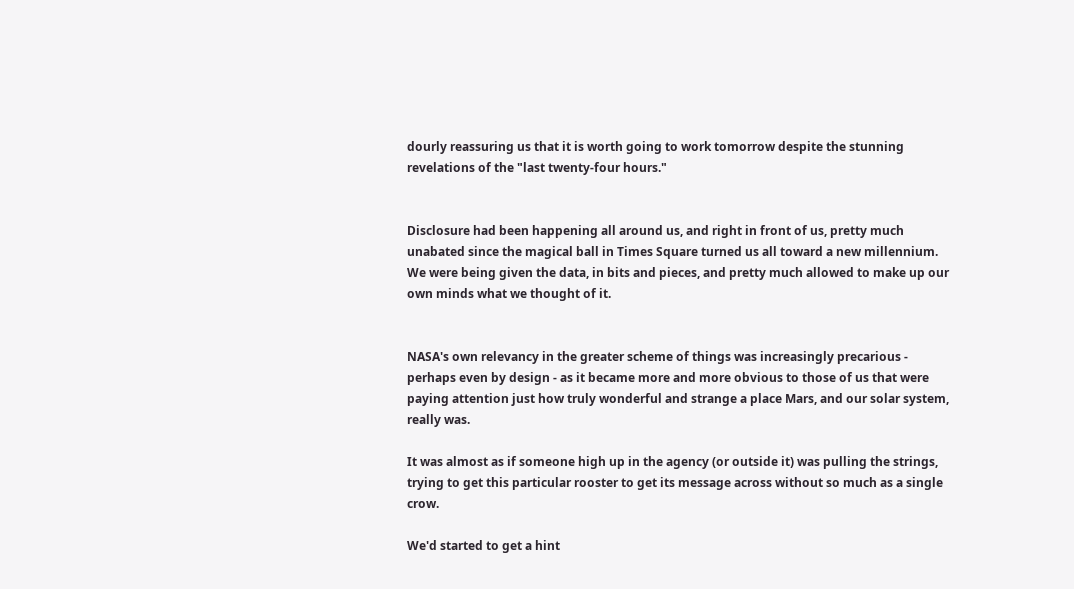dourly reassuring us that it is worth going to work tomorrow despite the stunning revelations of the "last twenty-four hours."


Disclosure had been happening all around us, and right in front of us, pretty much unabated since the magical ball in Times Square turned us all toward a new millennium. We were being given the data, in bits and pieces, and pretty much allowed to make up our own minds what we thought of it.


NASA's own relevancy in the greater scheme of things was increasingly precarious - perhaps even by design - as it became more and more obvious to those of us that were paying attention just how truly wonderful and strange a place Mars, and our solar system, really was.

It was almost as if someone high up in the agency (or outside it) was pulling the strings, trying to get this particular rooster to get its message across without so much as a single crow.

We'd started to get a hint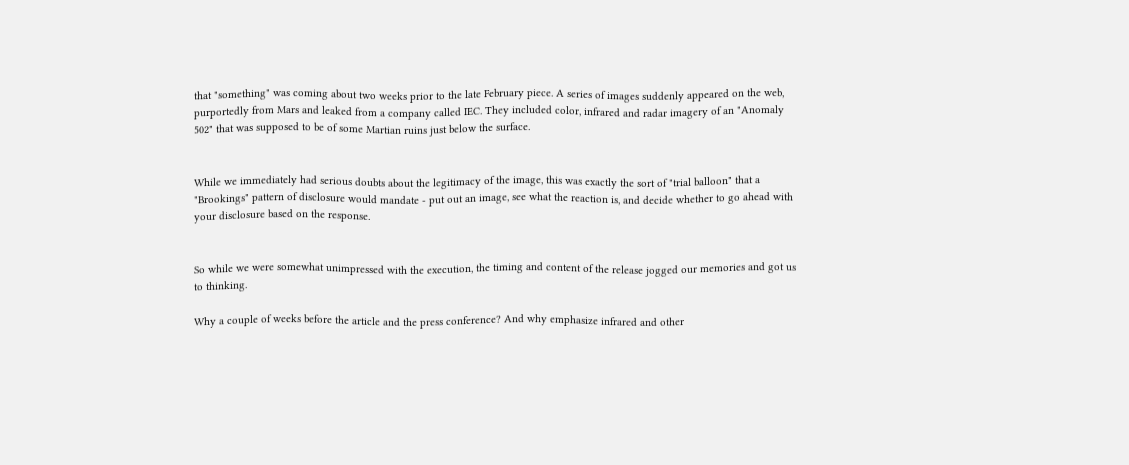that "something" was coming about two weeks prior to the late February piece. A series of images suddenly appeared on the web, purportedly from Mars and leaked from a company called IEC. They included color, infrared and radar imagery of an "Anomaly 502" that was supposed to be of some Martian ruins just below the surface.


While we immediately had serious doubts about the legitimacy of the image, this was exactly the sort of "trial balloon" that a "Brookings" pattern of disclosure would mandate - put out an image, see what the reaction is, and decide whether to go ahead with your disclosure based on the response.


So while we were somewhat unimpressed with the execution, the timing and content of the release jogged our memories and got us to thinking.

Why a couple of weeks before the article and the press conference? And why emphasize infrared and other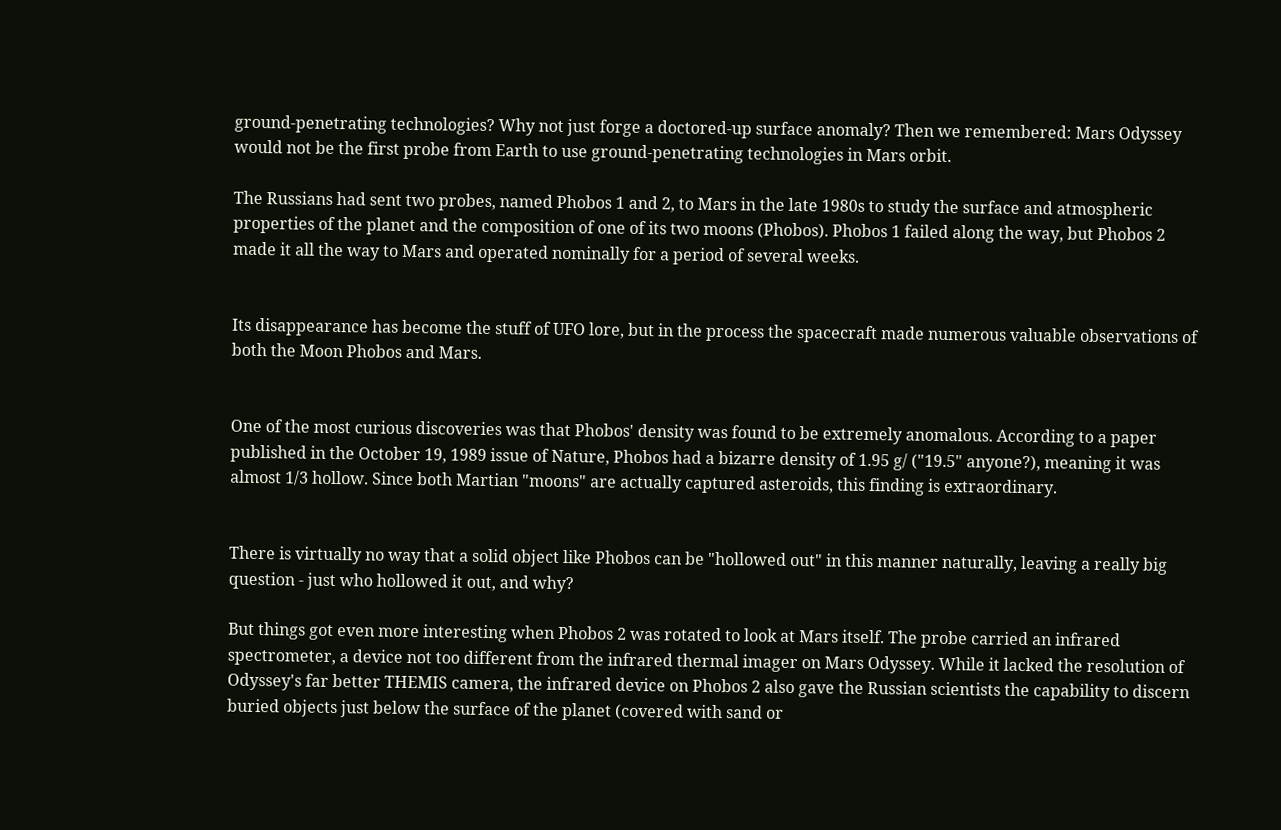ground-penetrating technologies? Why not just forge a doctored-up surface anomaly? Then we remembered: Mars Odyssey would not be the first probe from Earth to use ground-penetrating technologies in Mars orbit.

The Russians had sent two probes, named Phobos 1 and 2, to Mars in the late 1980s to study the surface and atmospheric properties of the planet and the composition of one of its two moons (Phobos). Phobos 1 failed along the way, but Phobos 2 made it all the way to Mars and operated nominally for a period of several weeks.


Its disappearance has become the stuff of UFO lore, but in the process the spacecraft made numerous valuable observations of both the Moon Phobos and Mars.


One of the most curious discoveries was that Phobos' density was found to be extremely anomalous. According to a paper published in the October 19, 1989 issue of Nature, Phobos had a bizarre density of 1.95 g/ ("19.5" anyone?), meaning it was almost 1/3 hollow. Since both Martian "moons" are actually captured asteroids, this finding is extraordinary.


There is virtually no way that a solid object like Phobos can be "hollowed out" in this manner naturally, leaving a really big question - just who hollowed it out, and why?

But things got even more interesting when Phobos 2 was rotated to look at Mars itself. The probe carried an infrared spectrometer, a device not too different from the infrared thermal imager on Mars Odyssey. While it lacked the resolution of Odyssey's far better THEMIS camera, the infrared device on Phobos 2 also gave the Russian scientists the capability to discern buried objects just below the surface of the planet (covered with sand or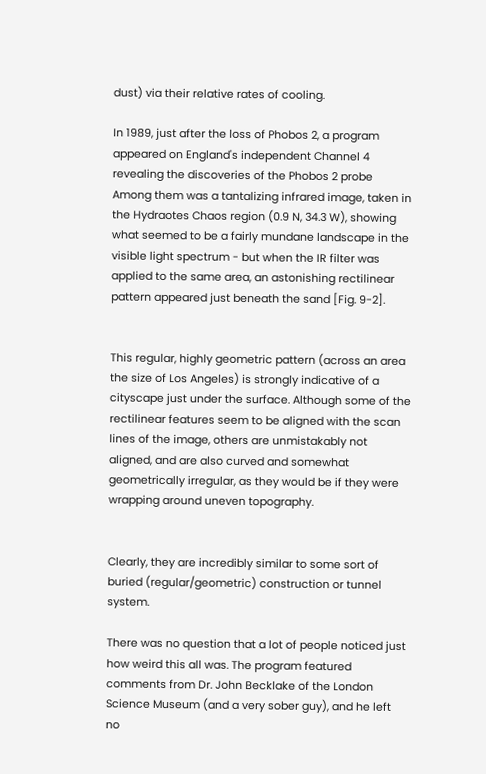dust) via their relative rates of cooling.

In 1989, just after the loss of Phobos 2, a program appeared on England's independent Channel 4 revealing the discoveries of the Phobos 2 probe Among them was a tantalizing infrared image, taken in the Hydraotes Chaos region (0.9 N, 34.3 W), showing what seemed to be a fairly mundane landscape in the visible light spectrum - but when the IR filter was applied to the same area, an astonishing rectilinear pattern appeared just beneath the sand [Fig. 9-2].


This regular, highly geometric pattern (across an area the size of Los Angeles) is strongly indicative of a cityscape just under the surface. Although some of the rectilinear features seem to be aligned with the scan lines of the image, others are unmistakably not aligned, and are also curved and somewhat geometrically irregular, as they would be if they were wrapping around uneven topography.


Clearly, they are incredibly similar to some sort of buried (regular/geometric) construction or tunnel system.

There was no question that a lot of people noticed just how weird this all was. The program featured comments from Dr. John Becklake of the London Science Museum (and a very sober guy), and he left no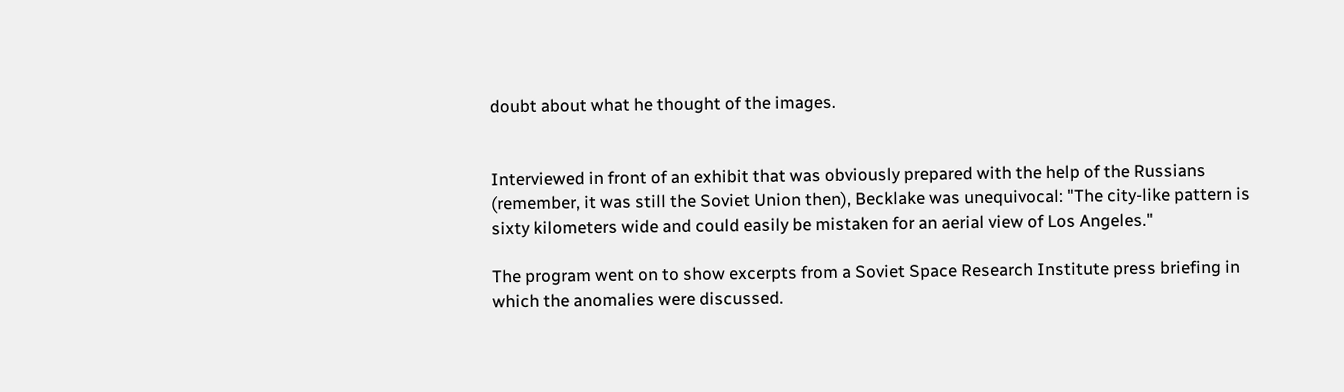doubt about what he thought of the images.


Interviewed in front of an exhibit that was obviously prepared with the help of the Russians (remember, it was still the Soviet Union then), Becklake was unequivocal: "The city-like pattern is sixty kilometers wide and could easily be mistaken for an aerial view of Los Angeles."

The program went on to show excerpts from a Soviet Space Research Institute press briefing in which the anomalies were discussed.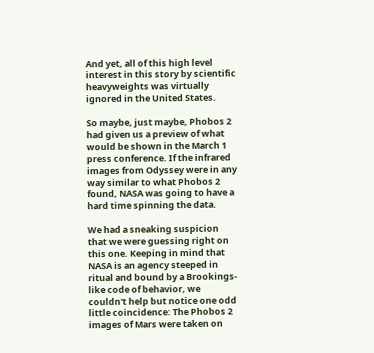And yet, all of this high level interest in this story by scientific heavyweights was virtually ignored in the United States.

So maybe, just maybe, Phobos 2 had given us a preview of what would be shown in the March 1 press conference. If the infrared images from Odyssey were in any way similar to what Phobos 2 found, NASA was going to have a hard time spinning the data.

We had a sneaking suspicion that we were guessing right on this one. Keeping in mind that NASA is an agency steeped in ritual and bound by a Brookings-like code of behavior, we couldn't help but notice one odd little coincidence: The Phobos 2 images of Mars were taken on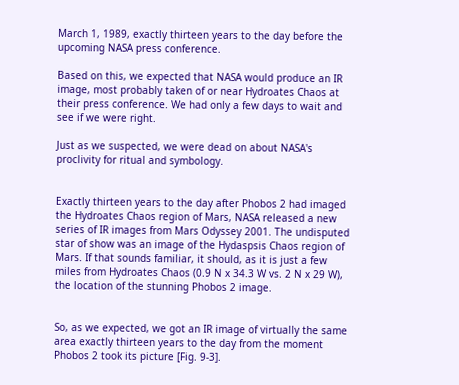March 1, 1989, exactly thirteen years to the day before the upcoming NASA press conference.

Based on this, we expected that NASA would produce an IR image, most probably taken of or near Hydroates Chaos at their press conference. We had only a few days to wait and see if we were right.

Just as we suspected, we were dead on about NASA's proclivity for ritual and symbology.


Exactly thirteen years to the day after Phobos 2 had imaged the Hydroates Chaos region of Mars, NASA released a new series of IR images from Mars Odyssey 2001. The undisputed star of show was an image of the Hydaspsis Chaos region of Mars. If that sounds familiar, it should, as it is just a few miles from Hydroates Chaos (0.9 N x 34.3 W vs. 2 N x 29 W), the location of the stunning Phobos 2 image.


So, as we expected, we got an IR image of virtually the same area exactly thirteen years to the day from the moment Phobos 2 took its picture [Fig. 9-3].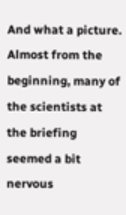And what a picture. Almost from the beginning, many of the scientists at the briefing seemed a bit nervous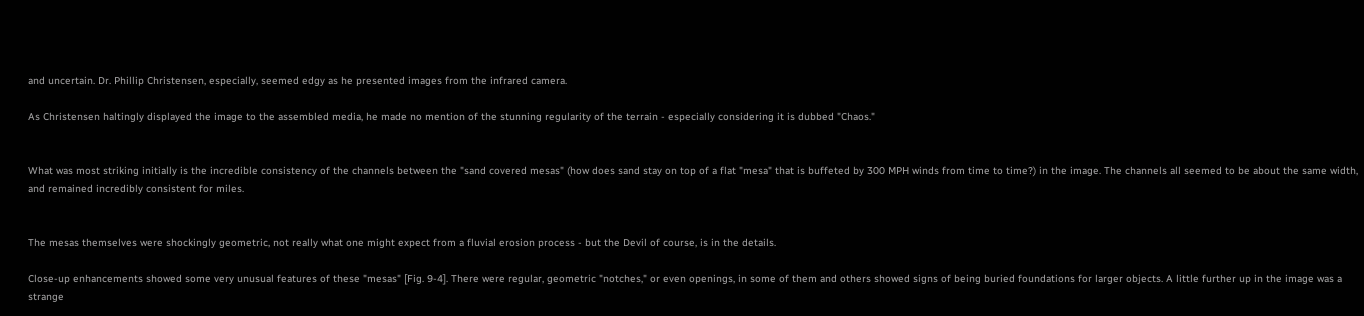and uncertain. Dr. Phillip Christensen, especially, seemed edgy as he presented images from the infrared camera.

As Christensen haltingly displayed the image to the assembled media, he made no mention of the stunning regularity of the terrain - especially considering it is dubbed "Chaos."


What was most striking initially is the incredible consistency of the channels between the "sand covered mesas" (how does sand stay on top of a flat "mesa" that is buffeted by 300 MPH winds from time to time?) in the image. The channels all seemed to be about the same width, and remained incredibly consistent for miles.


The mesas themselves were shockingly geometric, not really what one might expect from a fluvial erosion process - but the Devil of course, is in the details.

Close-up enhancements showed some very unusual features of these "mesas" [Fig. 9-4]. There were regular, geometric "notches," or even openings, in some of them and others showed signs of being buried foundations for larger objects. A little further up in the image was a strange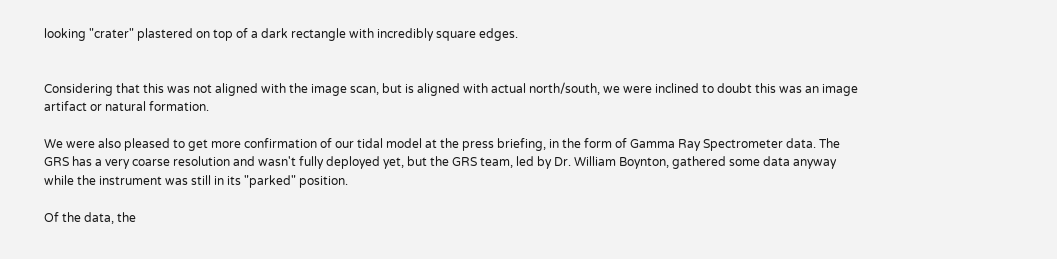looking "crater" plastered on top of a dark rectangle with incredibly square edges.


Considering that this was not aligned with the image scan, but is aligned with actual north/south, we were inclined to doubt this was an image artifact or natural formation.

We were also pleased to get more confirmation of our tidal model at the press briefing, in the form of Gamma Ray Spectrometer data. The GRS has a very coarse resolution and wasn't fully deployed yet, but the GRS team, led by Dr. William Boynton, gathered some data anyway while the instrument was still in its "parked" position.

Of the data, the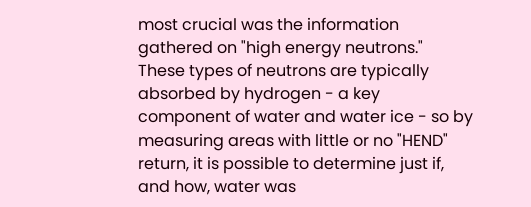most crucial was the information gathered on "high energy neutrons." These types of neutrons are typically absorbed by hydrogen - a key component of water and water ice - so by measuring areas with little or no "HEND" return, it is possible to determine just if, and how, water was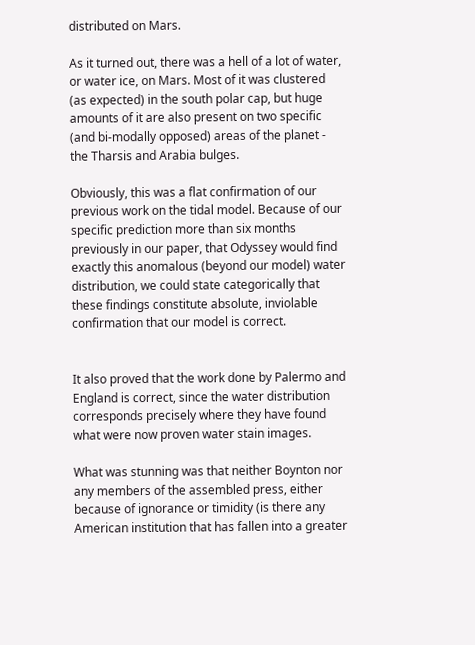distributed on Mars.

As it turned out, there was a hell of a lot of water, or water ice, on Mars. Most of it was clustered (as expected) in the south polar cap, but huge amounts of it are also present on two specific (and bi-modally opposed) areas of the planet - the Tharsis and Arabia bulges.

Obviously, this was a flat confirmation of our previous work on the tidal model. Because of our specific prediction more than six months previously in our paper, that Odyssey would find exactly this anomalous (beyond our model) water distribution, we could state categorically that these findings constitute absolute, inviolable confirmation that our model is correct.


It also proved that the work done by Palermo and England is correct, since the water distribution corresponds precisely where they have found what were now proven water stain images.

What was stunning was that neither Boynton nor any members of the assembled press, either because of ignorance or timidity (is there any American institution that has fallen into a greater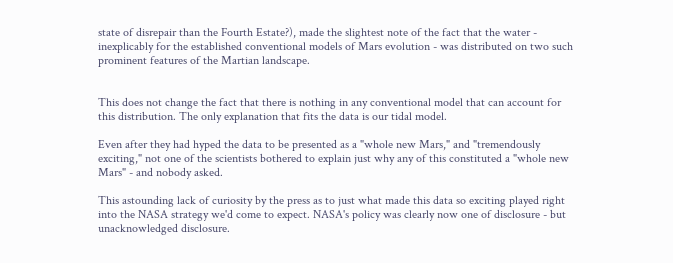state of disrepair than the Fourth Estate?), made the slightest note of the fact that the water - inexplicably for the established conventional models of Mars evolution - was distributed on two such prominent features of the Martian landscape.


This does not change the fact that there is nothing in any conventional model that can account for this distribution. The only explanation that fits the data is our tidal model.

Even after they had hyped the data to be presented as a "whole new Mars," and "tremendously exciting," not one of the scientists bothered to explain just why any of this constituted a "whole new Mars" - and nobody asked.

This astounding lack of curiosity by the press as to just what made this data so exciting played right into the NASA strategy we'd come to expect. NASA's policy was clearly now one of disclosure - but unacknowledged disclosure.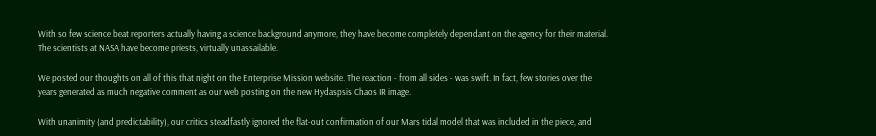With so few science beat reporters actually having a science background anymore, they have become completely dependant on the agency for their material. The scientists at NASA have become priests, virtually unassailable.

We posted our thoughts on all of this that night on the Enterprise Mission website. The reaction - from all sides - was swift. In fact, few stories over the years generated as much negative comment as our web posting on the new Hydaspsis Chaos IR image.

With unanimity (and predictability), our critics steadfastly ignored the flat-out confirmation of our Mars tidal model that was included in the piece, and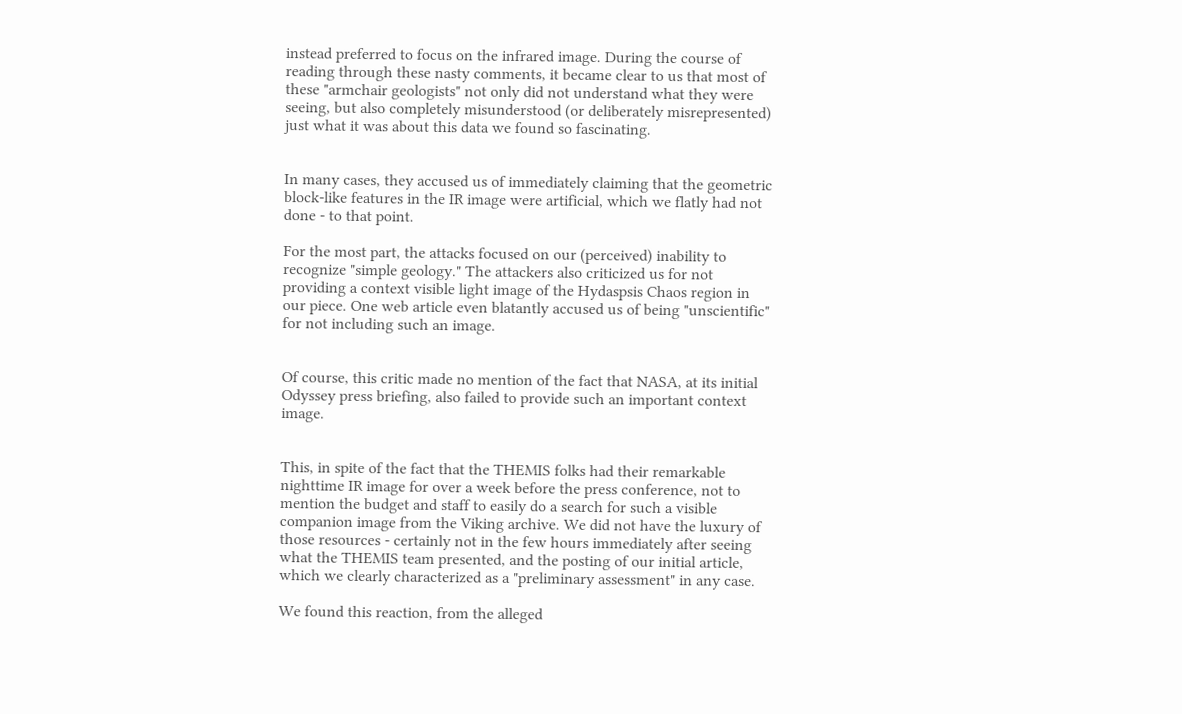instead preferred to focus on the infrared image. During the course of reading through these nasty comments, it became clear to us that most of these "armchair geologists" not only did not understand what they were seeing, but also completely misunderstood (or deliberately misrepresented) just what it was about this data we found so fascinating.


In many cases, they accused us of immediately claiming that the geometric block-like features in the IR image were artificial, which we flatly had not done - to that point.

For the most part, the attacks focused on our (perceived) inability to recognize "simple geology." The attackers also criticized us for not providing a context visible light image of the Hydaspsis Chaos region in our piece. One web article even blatantly accused us of being "unscientific" for not including such an image.


Of course, this critic made no mention of the fact that NASA, at its initial Odyssey press briefing, also failed to provide such an important context image.


This, in spite of the fact that the THEMIS folks had their remarkable nighttime IR image for over a week before the press conference, not to mention the budget and staff to easily do a search for such a visible companion image from the Viking archive. We did not have the luxury of those resources - certainly not in the few hours immediately after seeing what the THEMIS team presented, and the posting of our initial article, which we clearly characterized as a "preliminary assessment" in any case.

We found this reaction, from the alleged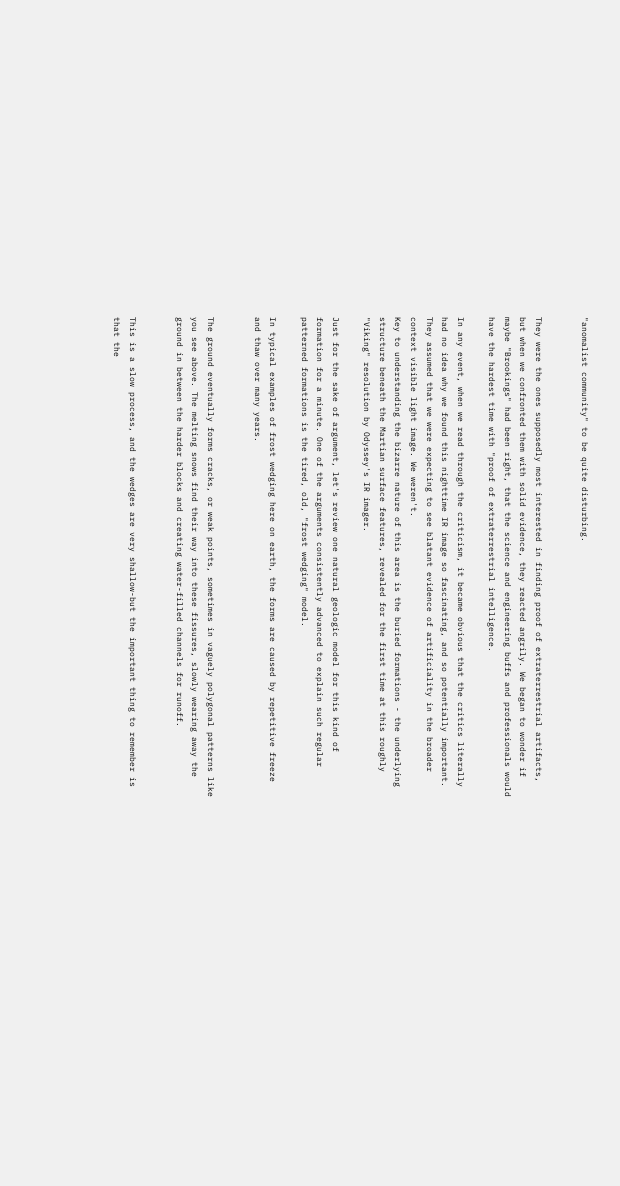"anomalist community" to be quite disturbing.


They were the ones supposedly most interested in finding proof of extraterrestrial artifacts, but when we confronted them with solid evidence, they reacted angrily. We began to wonder if maybe "Brookings" had been right, that the science and engineering buffs and professionals would have the hardest time with "proof of extraterrestrial intelligence.

In any event, when we read through the criticism, it became obvious that the critics literally had no idea why we found this nighttime IR image so fascinating, and so potentially important. They assumed that we were expecting to see blatant evidence of artificiality in the broader context visible light image. We weren't.
Key to understanding the bizarre nature of this area is the buried formations - the underlying structure beneath the Martian surface features, revealed for the first time at this roughly "Viking" resolution by Odyssey's IR imager.

Just for the sake of argument, let's review one natural geologic model for this kind of formation for a minute. One of the arguments consistently advanced to explain such regular patterned formations is the tired, old, "frost wedging" model.

In typical examples of frost wedging here on earth, the forms are caused by repetitive freeze and thaw over many years.


The ground eventually forms cracks, or weak points, sometimes in vaguely polygonal patterns like you see above. The melting snows find their way into these fissures, slowly wearing away the ground in between the harder blocks and creating water-filled channels for runoff.


This is a slow process, and the wedges are very shallow-but the important thing to remember is that the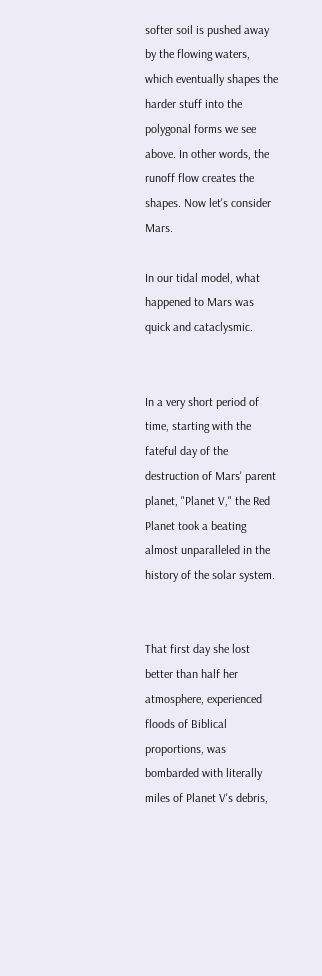softer soil is pushed away by the flowing waters, which eventually shapes the harder stuff into the polygonal forms we see above. In other words, the runoff flow creates the shapes. Now let's consider Mars.

In our tidal model, what happened to Mars was quick and cataclysmic.


In a very short period of time, starting with the fateful day of the destruction of Mars' parent planet, "Planet V," the Red Planet took a beating almost unparalleled in the history of the solar system.


That first day she lost better than half her atmosphere, experienced floods of Biblical proportions, was bombarded with literally miles of Planet V's debris,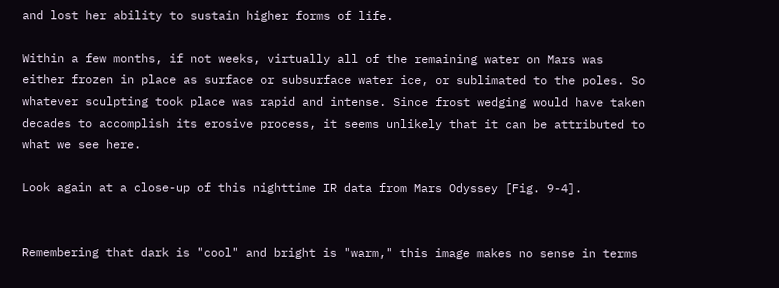and lost her ability to sustain higher forms of life.

Within a few months, if not weeks, virtually all of the remaining water on Mars was either frozen in place as surface or subsurface water ice, or sublimated to the poles. So whatever sculpting took place was rapid and intense. Since frost wedging would have taken decades to accomplish its erosive process, it seems unlikely that it can be attributed to what we see here.

Look again at a close-up of this nighttime IR data from Mars Odyssey [Fig. 9-4].


Remembering that dark is "cool" and bright is "warm," this image makes no sense in terms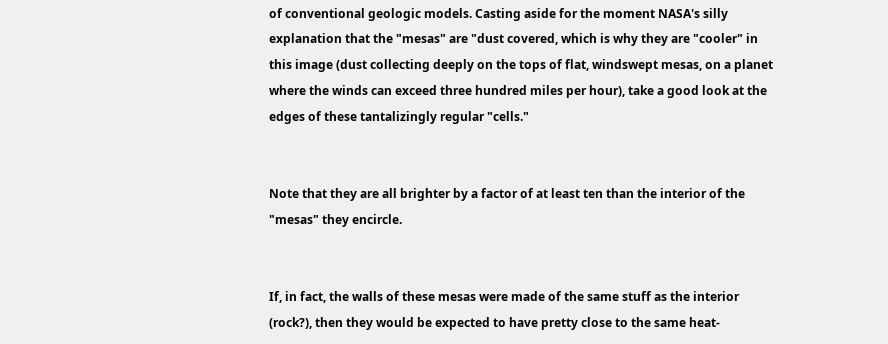of conventional geologic models. Casting aside for the moment NASA's silly explanation that the "mesas" are "dust covered, which is why they are "cooler" in this image (dust collecting deeply on the tops of flat, windswept mesas, on a planet where the winds can exceed three hundred miles per hour), take a good look at the edges of these tantalizingly regular "cells."


Note that they are all brighter by a factor of at least ten than the interior of the "mesas" they encircle.


If, in fact, the walls of these mesas were made of the same stuff as the interior (rock?), then they would be expected to have pretty close to the same heat-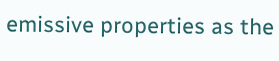emissive properties as the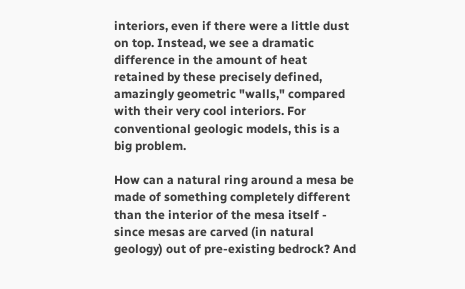interiors, even if there were a little dust on top. Instead, we see a dramatic difference in the amount of heat retained by these precisely defined, amazingly geometric "walls," compared with their very cool interiors. For conventional geologic models, this is a big problem.

How can a natural ring around a mesa be made of something completely different than the interior of the mesa itself - since mesas are carved (in natural geology) out of pre-existing bedrock? And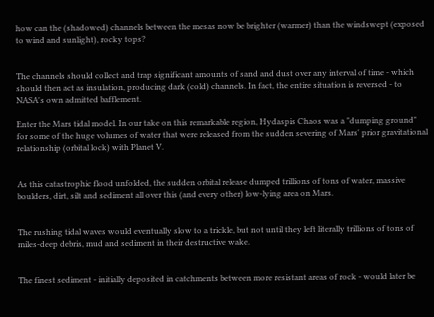how can the (shadowed) channels between the mesas now be brighter (warmer) than the windswept (exposed to wind and sunlight), rocky tops?


The channels should collect and trap significant amounts of sand and dust over any interval of time - which should then act as insulation, producing dark (cold) channels. In fact, the entire situation is reversed - to NASA's own admitted bafflement.

Enter the Mars tidal model. In our take on this remarkable region, Hydaspis Chaos was a "dumping ground" for some of the huge volumes of water that were released from the sudden severing of Mars' prior gravitational relationship (orbital lock) with Planet V.


As this catastrophic flood unfolded, the sudden orbital release dumped trillions of tons of water, massive boulders, dirt, silt and sediment all over this (and every other) low-lying area on Mars.


The rushing tidal waves would eventually slow to a trickle, but not until they left literally trillions of tons of miles-deep debris, mud and sediment in their destructive wake.


The finest sediment - initially deposited in catchments between more resistant areas of rock - would later be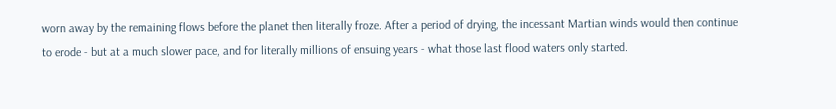worn away by the remaining flows before the planet then literally froze. After a period of drying, the incessant Martian winds would then continue to erode - but at a much slower pace, and for literally millions of ensuing years - what those last flood waters only started.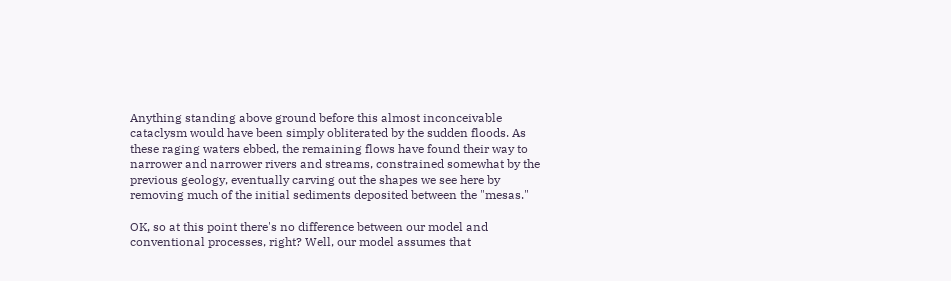Anything standing above ground before this almost inconceivable cataclysm would have been simply obliterated by the sudden floods. As these raging waters ebbed, the remaining flows have found their way to narrower and narrower rivers and streams, constrained somewhat by the previous geology, eventually carving out the shapes we see here by removing much of the initial sediments deposited between the "mesas."

OK, so at this point there's no difference between our model and conventional processes, right? Well, our model assumes that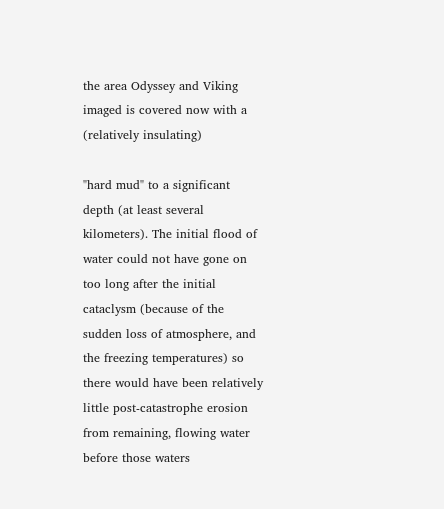the area Odyssey and Viking imaged is covered now with a (relatively insulating)

"hard mud" to a significant depth (at least several kilometers). The initial flood of water could not have gone on too long after the initial cataclysm (because of the sudden loss of atmosphere, and the freezing temperatures) so there would have been relatively little post-catastrophe erosion from remaining, flowing water before those waters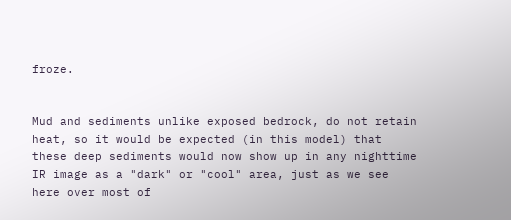froze.


Mud and sediments unlike exposed bedrock, do not retain heat, so it would be expected (in this model) that these deep sediments would now show up in any nighttime IR image as a "dark" or "cool" area, just as we see here over most of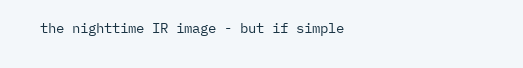the nighttime IR image - but if simple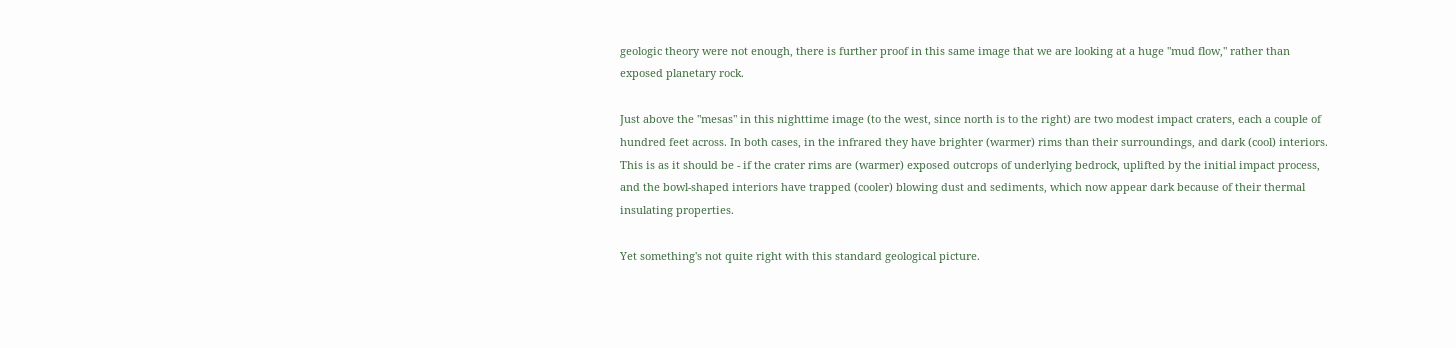geologic theory were not enough, there is further proof in this same image that we are looking at a huge "mud flow," rather than exposed planetary rock.

Just above the "mesas" in this nighttime image (to the west, since north is to the right) are two modest impact craters, each a couple of hundred feet across. In both cases, in the infrared they have brighter (warmer) rims than their surroundings, and dark (cool) interiors. This is as it should be - if the crater rims are (warmer) exposed outcrops of underlying bedrock, uplifted by the initial impact process, and the bowl-shaped interiors have trapped (cooler) blowing dust and sediments, which now appear dark because of their thermal insulating properties.

Yet something's not quite right with this standard geological picture.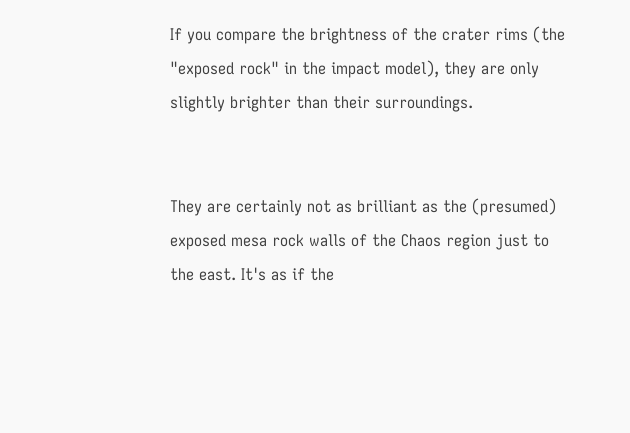If you compare the brightness of the crater rims (the "exposed rock" in the impact model), they are only slightly brighter than their surroundings.


They are certainly not as brilliant as the (presumed) exposed mesa rock walls of the Chaos region just to the east. It's as if the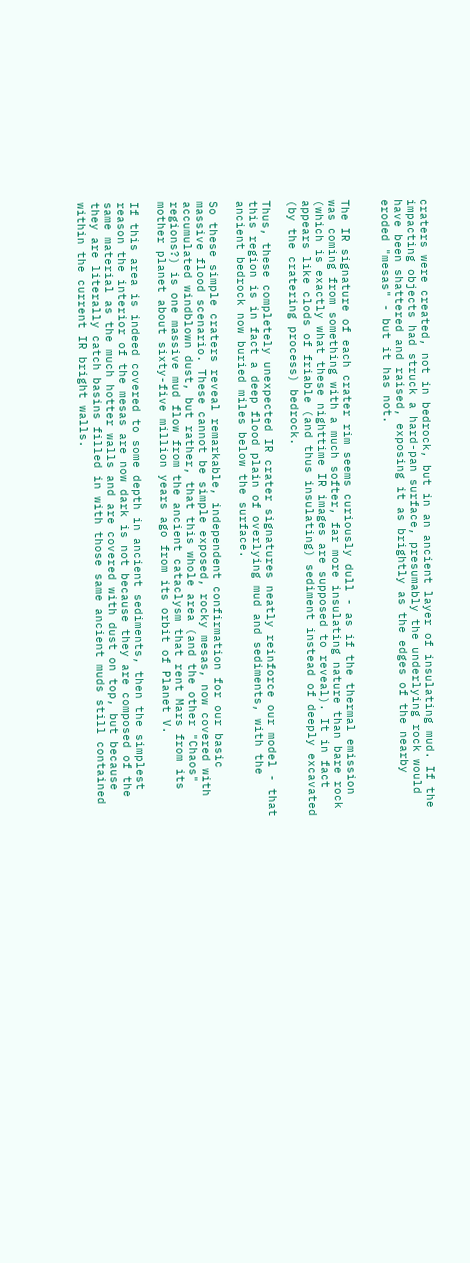craters were created, not in bedrock, but in an ancient layer of insulating mud. If the impacting objects had struck a hard-pan surface, presumably the underlying rock would have been shattered and raised, exposing it as brightly as the edges of the nearby eroded "mesas" - but it has not.


The IR signature of each crater rim seems curiously dull - as if the thermal emission was coming from something with a much softer, far more insulating nature than bare rock (which is exactly what these nighttime IR images are supposed to reveal). It in fact appears like clods of friable (and thus insulating) sediment instead of deeply excavated (by the cratering process) bedrock.

Thus, these completely unexpected IR crater signatures neatly reinforce our model - that this region is in fact a deep flood plain of overlying mud and sediments, with the ancient bedrock now buried miles below the surface.

So these simple craters reveal remarkable, independent confirmation for our basic massive flood scenario. These cannot be simple exposed, rocky mesas, now covered with accumulated windblown dust, but rather, that this whole area (and the other "Chaos" regions?) is one massive mud flow from the ancient cataclysm that rent Mars from its mother planet about sixty-five million years ago from its orbit of Planet V.

If this area is indeed covered to some depth in ancient sediments, then the simplest reason the interior of the mesas are now dark is not because they are composed of the same material as the much hotter walls and are covered with dust on top, but because they are literally catch basins filled in with those same ancient muds still contained within the current IR bright walls.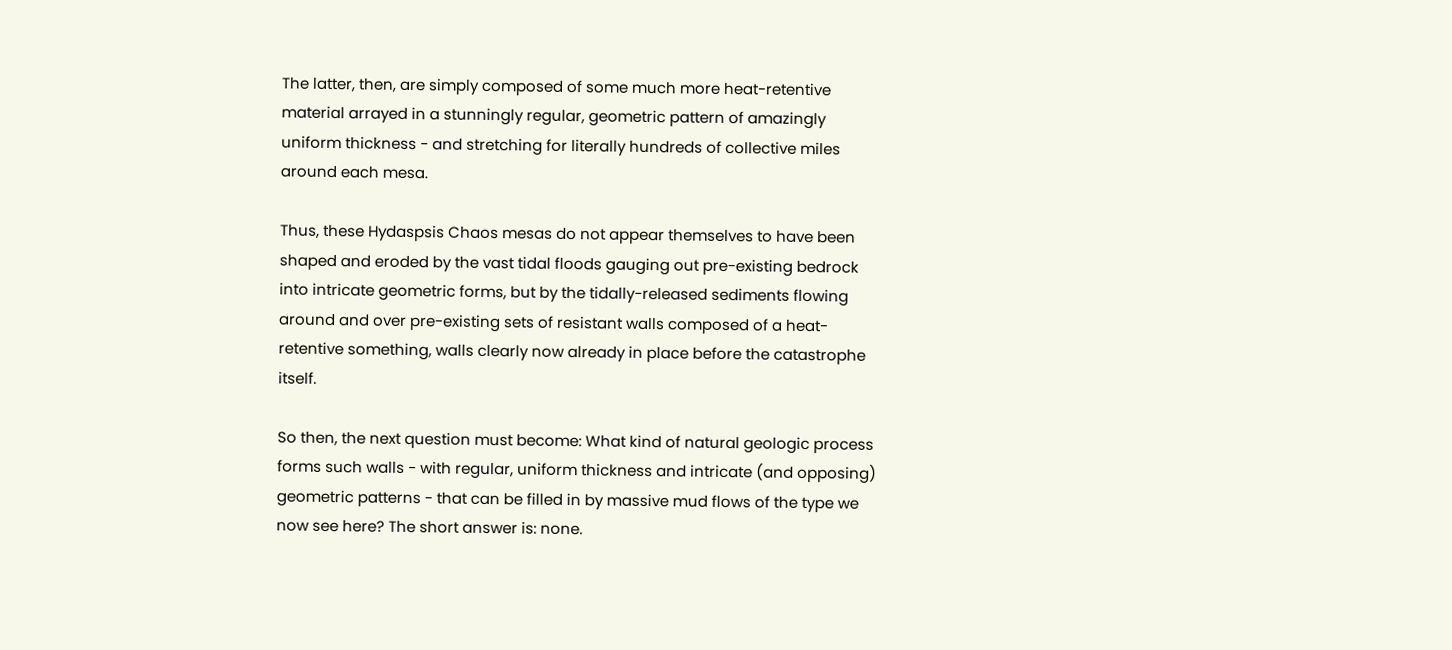The latter, then, are simply composed of some much more heat-retentive material arrayed in a stunningly regular, geometric pattern of amazingly uniform thickness - and stretching for literally hundreds of collective miles around each mesa.

Thus, these Hydaspsis Chaos mesas do not appear themselves to have been shaped and eroded by the vast tidal floods gauging out pre-existing bedrock into intricate geometric forms, but by the tidally-released sediments flowing around and over pre-existing sets of resistant walls composed of a heat-retentive something, walls clearly now already in place before the catastrophe itself.

So then, the next question must become: What kind of natural geologic process forms such walls - with regular, uniform thickness and intricate (and opposing) geometric patterns - that can be filled in by massive mud flows of the type we now see here? The short answer is: none.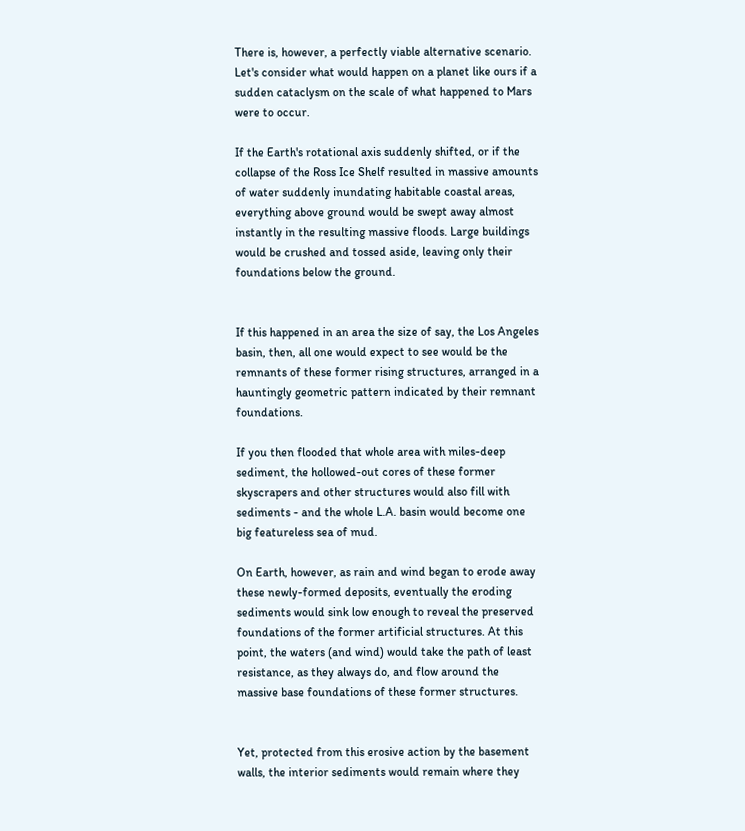There is, however, a perfectly viable alternative scenario. Let's consider what would happen on a planet like ours if a sudden cataclysm on the scale of what happened to Mars were to occur.

If the Earth's rotational axis suddenly shifted, or if the collapse of the Ross Ice Shelf resulted in massive amounts of water suddenly inundating habitable coastal areas, everything above ground would be swept away almost instantly in the resulting massive floods. Large buildings would be crushed and tossed aside, leaving only their foundations below the ground.


If this happened in an area the size of say, the Los Angeles basin, then, all one would expect to see would be the remnants of these former rising structures, arranged in a hauntingly geometric pattern indicated by their remnant foundations.

If you then flooded that whole area with miles-deep sediment, the hollowed-out cores of these former skyscrapers and other structures would also fill with sediments - and the whole L.A. basin would become one big featureless sea of mud.

On Earth, however, as rain and wind began to erode away these newly-formed deposits, eventually the eroding sediments would sink low enough to reveal the preserved foundations of the former artificial structures. At this point, the waters (and wind) would take the path of least resistance, as they always do, and flow around the massive base foundations of these former structures.


Yet, protected from this erosive action by the basement walls, the interior sediments would remain where they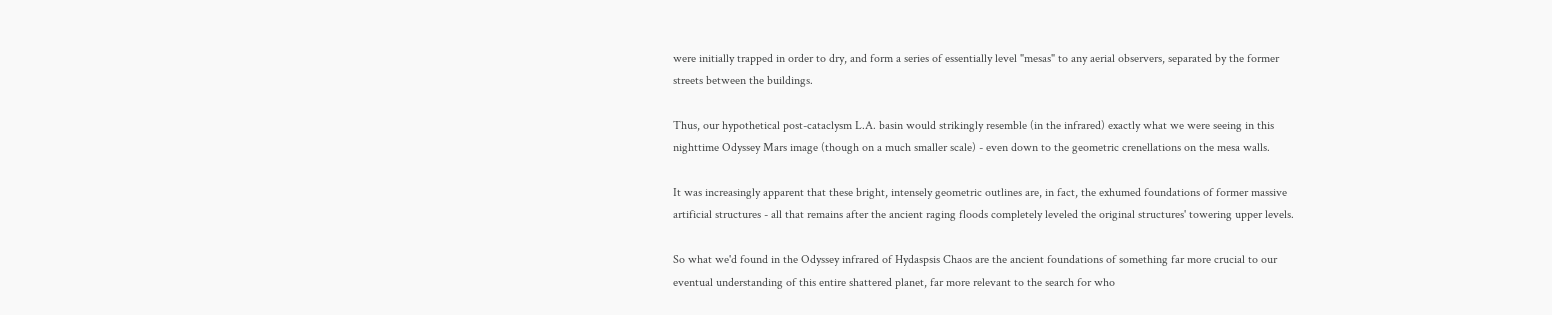were initially trapped in order to dry, and form a series of essentially level "mesas" to any aerial observers, separated by the former streets between the buildings.

Thus, our hypothetical post-cataclysm L.A. basin would strikingly resemble (in the infrared) exactly what we were seeing in this nighttime Odyssey Mars image (though on a much smaller scale) - even down to the geometric crenellations on the mesa walls.

It was increasingly apparent that these bright, intensely geometric outlines are, in fact, the exhumed foundations of former massive artificial structures - all that remains after the ancient raging floods completely leveled the original structures' towering upper levels.

So what we'd found in the Odyssey infrared of Hydaspsis Chaos are the ancient foundations of something far more crucial to our eventual understanding of this entire shattered planet, far more relevant to the search for who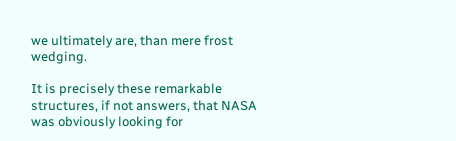we ultimately are, than mere frost wedging.

It is precisely these remarkable structures, if not answers, that NASA was obviously looking for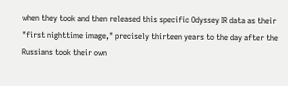when they took and then released this specific Odyssey IR data as their "first nighttime image," precisely thirteen years to the day after the Russians took their own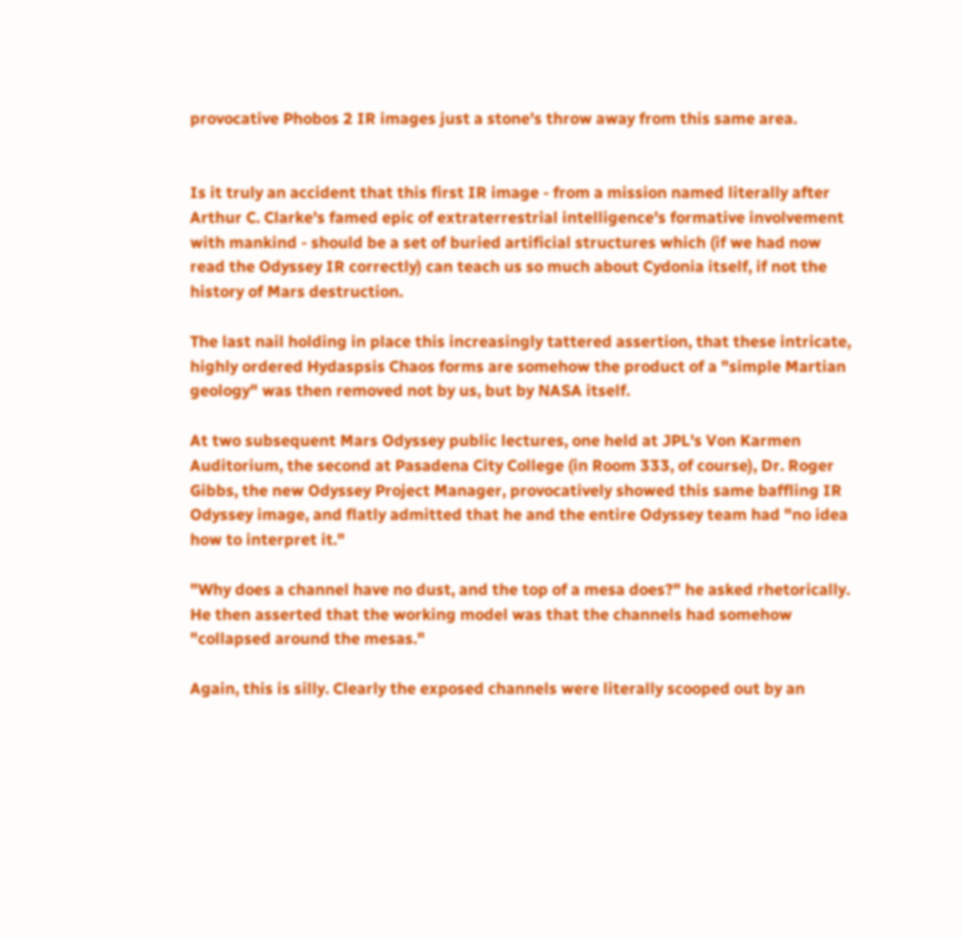provocative Phobos 2 IR images just a stone's throw away from this same area.


Is it truly an accident that this first IR image - from a mission named literally after Arthur C. Clarke's famed epic of extraterrestrial intelligence's formative involvement with mankind - should be a set of buried artificial structures which (if we had now read the Odyssey IR correctly) can teach us so much about Cydonia itself, if not the history of Mars destruction.

The last nail holding in place this increasingly tattered assertion, that these intricate, highly ordered Hydaspsis Chaos forms are somehow the product of a "simple Martian geology" was then removed not by us, but by NASA itself.

At two subsequent Mars Odyssey public lectures, one held at JPL's Von Karmen Auditorium, the second at Pasadena City College (in Room 333, of course), Dr. Roger Gibbs, the new Odyssey Project Manager, provocatively showed this same baffling IR Odyssey image, and flatly admitted that he and the entire Odyssey team had "no idea how to interpret it."

"Why does a channel have no dust, and the top of a mesa does?" he asked rhetorically. He then asserted that the working model was that the channels had somehow "collapsed around the mesas."

Again, this is silly. Clearly the exposed channels were literally scooped out by an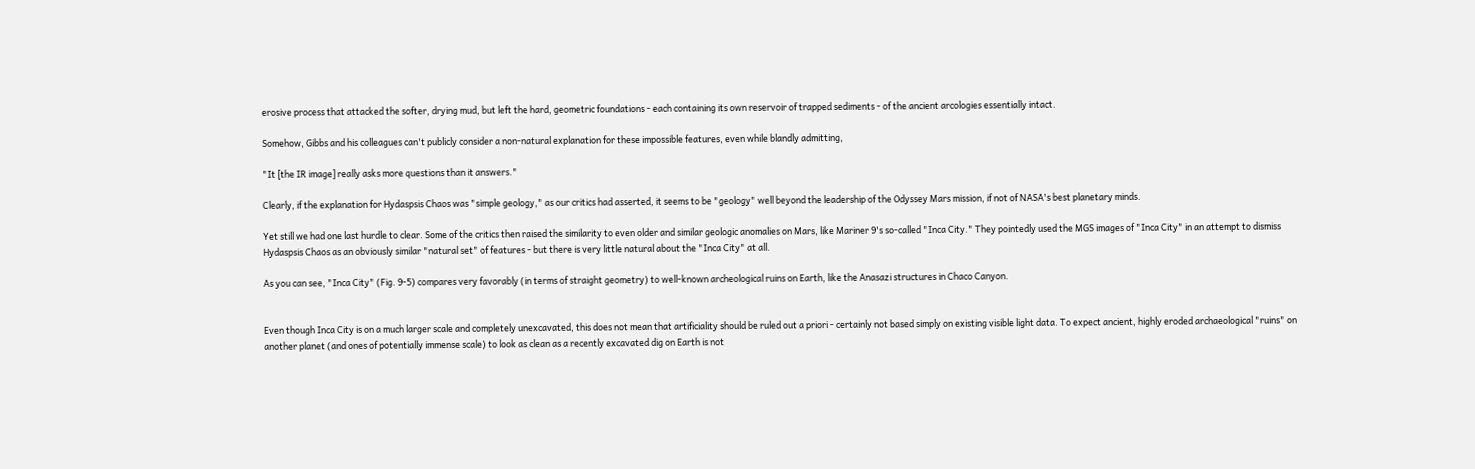erosive process that attacked the softer, drying mud, but left the hard, geometric foundations - each containing its own reservoir of trapped sediments - of the ancient arcologies essentially intact.

Somehow, Gibbs and his colleagues can't publicly consider a non-natural explanation for these impossible features, even while blandly admitting,

"It [the IR image] really asks more questions than it answers."

Clearly, if the explanation for Hydaspsis Chaos was "simple geology," as our critics had asserted, it seems to be "geology" well beyond the leadership of the Odyssey Mars mission, if not of NASA's best planetary minds.

Yet still we had one last hurdle to clear. Some of the critics then raised the similarity to even older and similar geologic anomalies on Mars, like Mariner 9's so-called "Inca City." They pointedly used the MGS images of "Inca City" in an attempt to dismiss Hydaspsis Chaos as an obviously similar "natural set" of features - but there is very little natural about the "Inca City" at all.

As you can see, "Inca City" (Fig. 9-5) compares very favorably (in terms of straight geometry) to well-known archeological ruins on Earth, like the Anasazi structures in Chaco Canyon.


Even though Inca City is on a much larger scale and completely unexcavated, this does not mean that artificiality should be ruled out a priori - certainly not based simply on existing visible light data. To expect ancient, highly eroded archaeological "ruins" on another planet (and ones of potentially immense scale) to look as clean as a recently excavated dig on Earth is not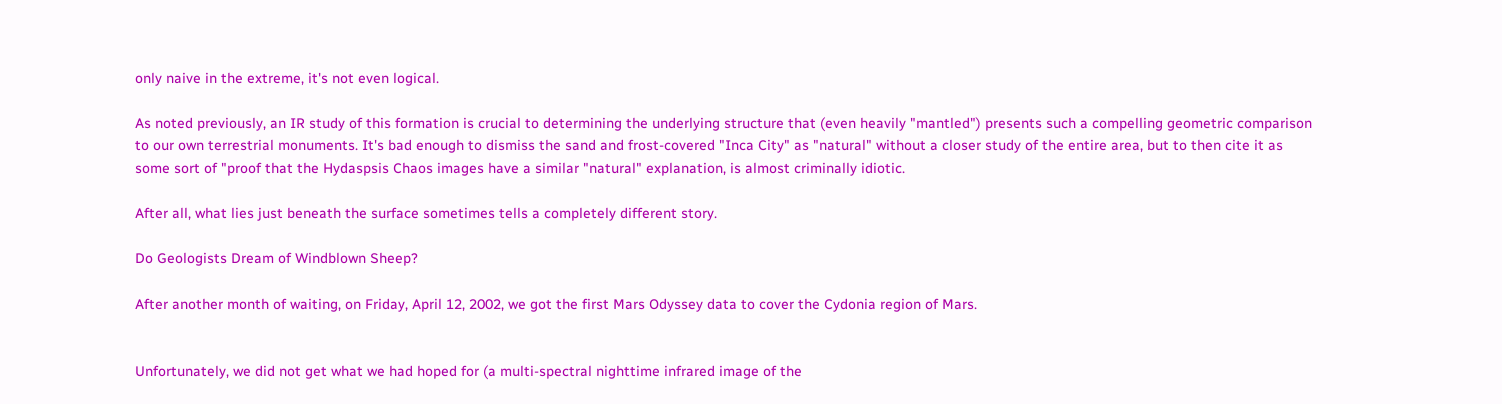only naive in the extreme, it's not even logical.

As noted previously, an IR study of this formation is crucial to determining the underlying structure that (even heavily "mantled") presents such a compelling geometric comparison to our own terrestrial monuments. It's bad enough to dismiss the sand and frost-covered "Inca City" as "natural" without a closer study of the entire area, but to then cite it as some sort of "proof that the Hydaspsis Chaos images have a similar "natural" explanation, is almost criminally idiotic.

After all, what lies just beneath the surface sometimes tells a completely different story.

Do Geologists Dream of Windblown Sheep?

After another month of waiting, on Friday, April 12, 2002, we got the first Mars Odyssey data to cover the Cydonia region of Mars.


Unfortunately, we did not get what we had hoped for (a multi-spectral nighttime infrared image of the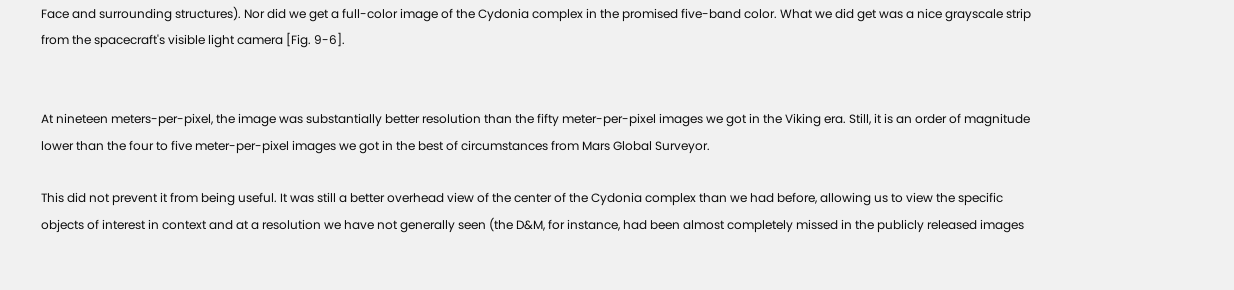Face and surrounding structures). Nor did we get a full-color image of the Cydonia complex in the promised five-band color. What we did get was a nice grayscale strip from the spacecraft's visible light camera [Fig. 9-6].


At nineteen meters-per-pixel, the image was substantially better resolution than the fifty meter-per-pixel images we got in the Viking era. Still, it is an order of magnitude lower than the four to five meter-per-pixel images we got in the best of circumstances from Mars Global Surveyor.

This did not prevent it from being useful. It was still a better overhead view of the center of the Cydonia complex than we had before, allowing us to view the specific objects of interest in context and at a resolution we have not generally seen (the D&M, for instance, had been almost completely missed in the publicly released images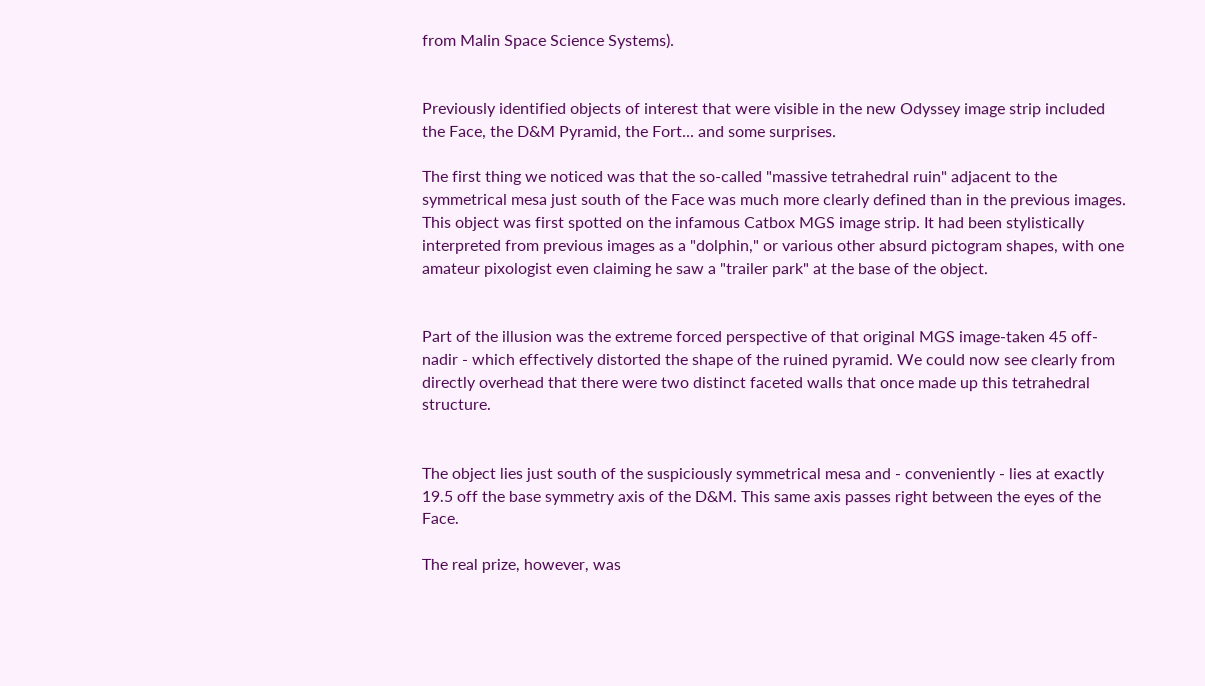from Malin Space Science Systems).


Previously identified objects of interest that were visible in the new Odyssey image strip included the Face, the D&M Pyramid, the Fort... and some surprises.

The first thing we noticed was that the so-called "massive tetrahedral ruin" adjacent to the symmetrical mesa just south of the Face was much more clearly defined than in the previous images. This object was first spotted on the infamous Catbox MGS image strip. It had been stylistically interpreted from previous images as a "dolphin," or various other absurd pictogram shapes, with one amateur pixologist even claiming he saw a "trailer park" at the base of the object.


Part of the illusion was the extreme forced perspective of that original MGS image-taken 45 off-nadir - which effectively distorted the shape of the ruined pyramid. We could now see clearly from directly overhead that there were two distinct faceted walls that once made up this tetrahedral structure.


The object lies just south of the suspiciously symmetrical mesa and - conveniently - lies at exactly 19.5 off the base symmetry axis of the D&M. This same axis passes right between the eyes of the Face.

The real prize, however, was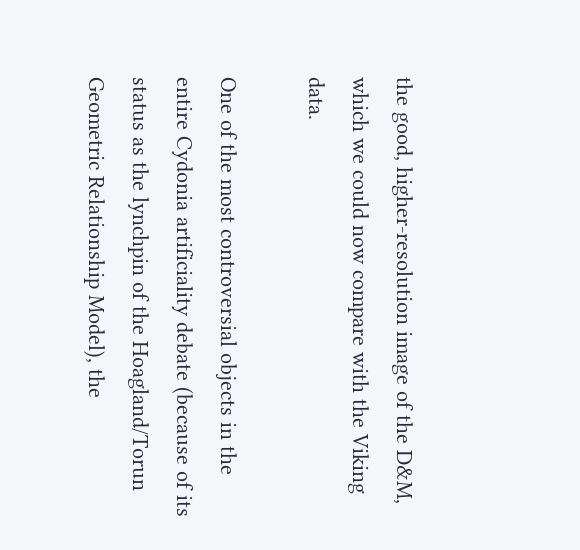the good, higher-resolution image of the D&M, which we could now compare with the Viking data.

One of the most controversial objects in the entire Cydonia artificiality debate (because of its status as the lynchpin of the Hoagland/Torun Geometric Relationship Model), the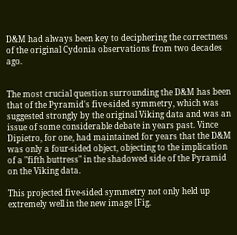D&M had always been key to deciphering the correctness of the original Cydonia observations from two decades ago.


The most crucial question surrounding the D&M has been that of the Pyramid's five-sided symmetry, which was suggested strongly by the original Viking data and was an issue of some considerable debate in years past. Vince Dipietro, for one, had maintained for years that the D&M was only a four-sided object, objecting to the implication of a "fifth buttress" in the shadowed side of the Pyramid on the Viking data.

This projected five-sided symmetry not only held up extremely well in the new image [Fig.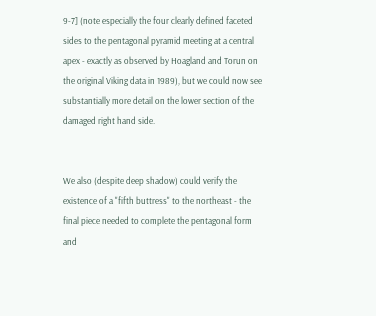9-7] (note especially the four clearly defined faceted sides to the pentagonal pyramid meeting at a central apex - exactly as observed by Hoagland and Torun on the original Viking data in 1989), but we could now see substantially more detail on the lower section of the damaged right hand side.


We also (despite deep shadow) could verify the existence of a "fifth buttress" to the northeast - the final piece needed to complete the pentagonal form and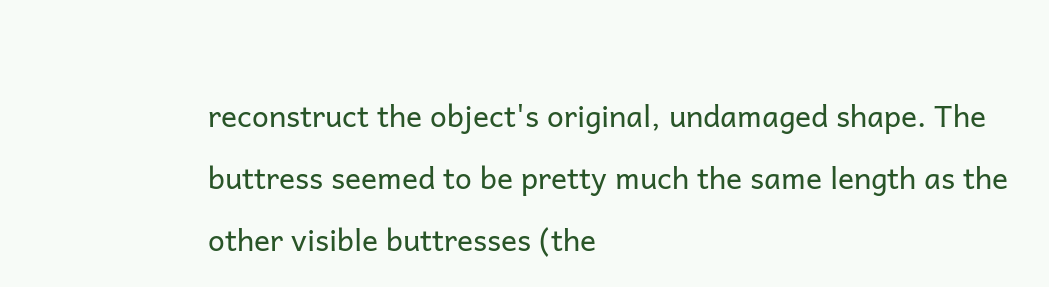reconstruct the object's original, undamaged shape. The buttress seemed to be pretty much the same length as the other visible buttresses (the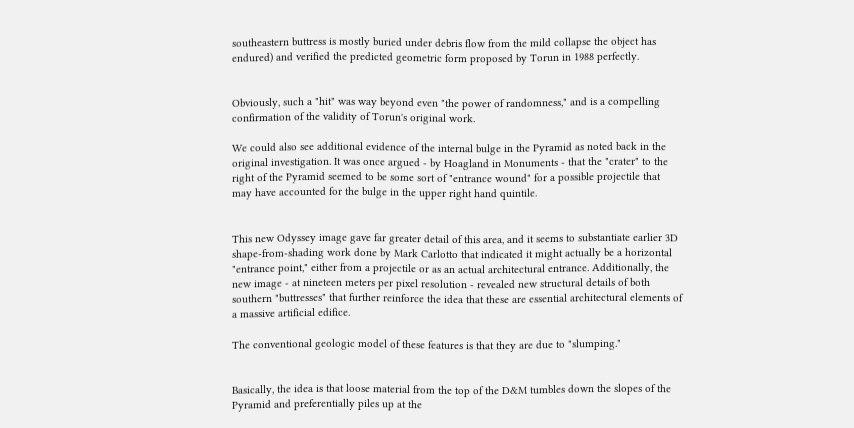southeastern buttress is mostly buried under debris flow from the mild collapse the object has endured) and verified the predicted geometric form proposed by Torun in 1988 perfectly.


Obviously, such a "hit" was way beyond even "the power of randomness," and is a compelling confirmation of the validity of Torun's original work.

We could also see additional evidence of the internal bulge in the Pyramid as noted back in the original investigation. It was once argued - by Hoagland in Monuments - that the "crater" to the right of the Pyramid seemed to be some sort of "entrance wound" for a possible projectile that may have accounted for the bulge in the upper right hand quintile.


This new Odyssey image gave far greater detail of this area, and it seems to substantiate earlier 3D shape-from-shading work done by Mark Carlotto that indicated it might actually be a horizontal "entrance point," either from a projectile or as an actual architectural entrance. Additionally, the new image - at nineteen meters per pixel resolution - revealed new structural details of both southern "buttresses" that further reinforce the idea that these are essential architectural elements of a massive artificial edifice.

The conventional geologic model of these features is that they are due to "slumping."


Basically, the idea is that loose material from the top of the D&M tumbles down the slopes of the Pyramid and preferentially piles up at the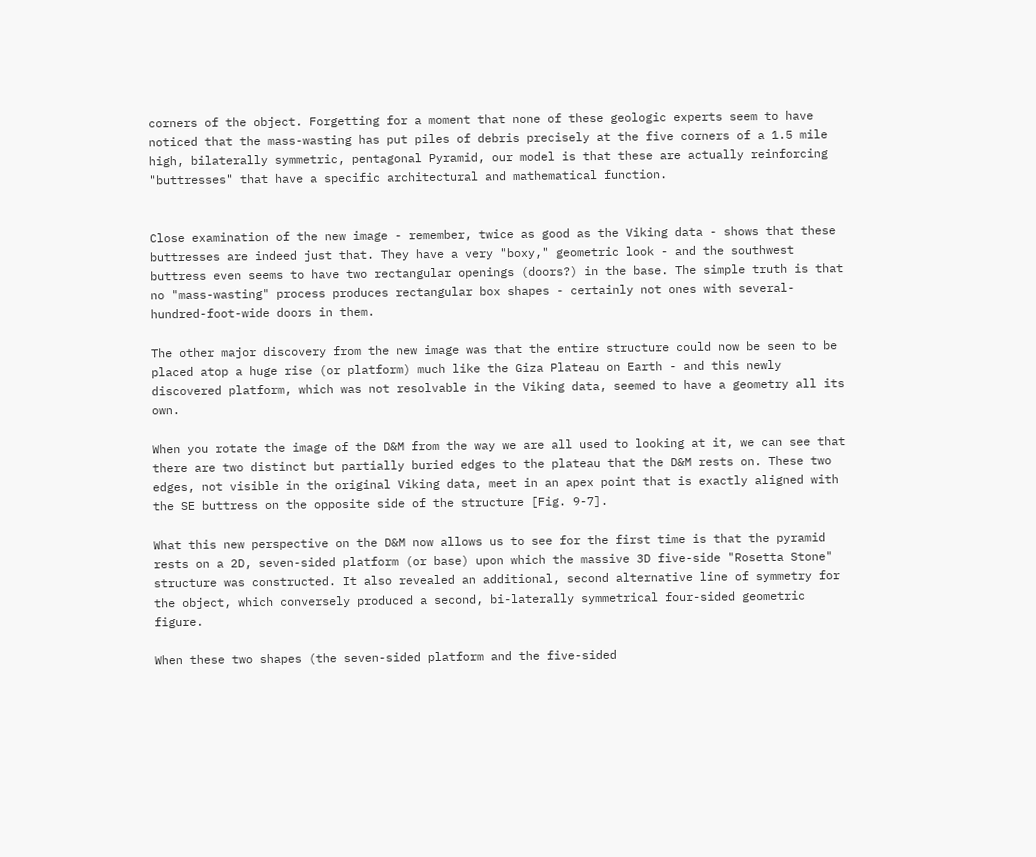corners of the object. Forgetting for a moment that none of these geologic experts seem to have noticed that the mass-wasting has put piles of debris precisely at the five corners of a 1.5 mile high, bilaterally symmetric, pentagonal Pyramid, our model is that these are actually reinforcing "buttresses" that have a specific architectural and mathematical function.


Close examination of the new image - remember, twice as good as the Viking data - shows that these buttresses are indeed just that. They have a very "boxy," geometric look - and the southwest buttress even seems to have two rectangular openings (doors?) in the base. The simple truth is that no "mass-wasting" process produces rectangular box shapes - certainly not ones with several-hundred-foot-wide doors in them.

The other major discovery from the new image was that the entire structure could now be seen to be placed atop a huge rise (or platform) much like the Giza Plateau on Earth - and this newly discovered platform, which was not resolvable in the Viking data, seemed to have a geometry all its own.

When you rotate the image of the D&M from the way we are all used to looking at it, we can see that there are two distinct but partially buried edges to the plateau that the D&M rests on. These two edges, not visible in the original Viking data, meet in an apex point that is exactly aligned with the SE buttress on the opposite side of the structure [Fig. 9-7].

What this new perspective on the D&M now allows us to see for the first time is that the pyramid rests on a 2D, seven-sided platform (or base) upon which the massive 3D five-side "Rosetta Stone" structure was constructed. It also revealed an additional, second alternative line of symmetry for the object, which conversely produced a second, bi-laterally symmetrical four-sided geometric figure.

When these two shapes (the seven-sided platform and the five-sided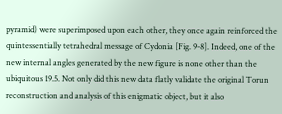pyramid) were superimposed upon each other, they once again reinforced the quintessentially tetrahedral message of Cydonia [Fig. 9-8]. Indeed, one of the new internal angles generated by the new figure is none other than the ubiquitous 19.5. Not only did this new data flatly validate the original Torun reconstruction and analysis of this enigmatic object, but it also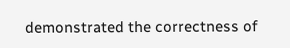demonstrated the correctness of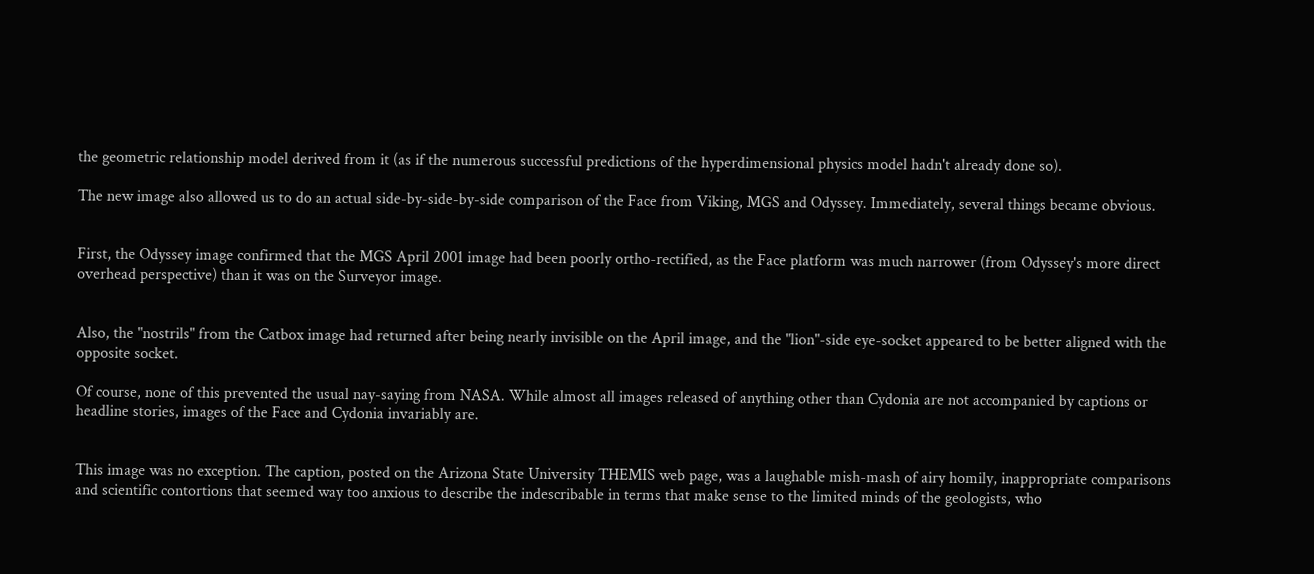the geometric relationship model derived from it (as if the numerous successful predictions of the hyperdimensional physics model hadn't already done so).

The new image also allowed us to do an actual side-by-side-by-side comparison of the Face from Viking, MGS and Odyssey. Immediately, several things became obvious.


First, the Odyssey image confirmed that the MGS April 2001 image had been poorly ortho-rectified, as the Face platform was much narrower (from Odyssey's more direct overhead perspective) than it was on the Surveyor image.


Also, the "nostrils" from the Catbox image had returned after being nearly invisible on the April image, and the "lion"-side eye-socket appeared to be better aligned with the opposite socket.

Of course, none of this prevented the usual nay-saying from NASA. While almost all images released of anything other than Cydonia are not accompanied by captions or headline stories, images of the Face and Cydonia invariably are.


This image was no exception. The caption, posted on the Arizona State University THEMIS web page, was a laughable mish-mash of airy homily, inappropriate comparisons and scientific contortions that seemed way too anxious to describe the indescribable in terms that make sense to the limited minds of the geologists, who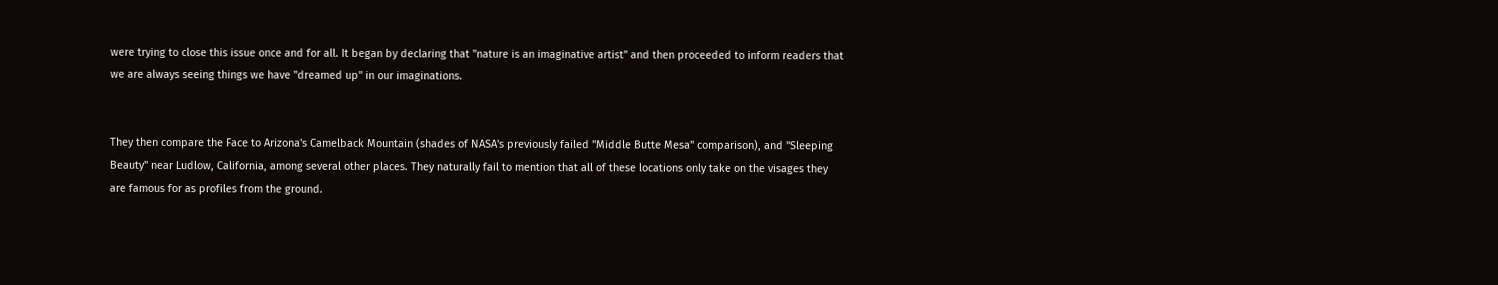were trying to close this issue once and for all. It began by declaring that "nature is an imaginative artist" and then proceeded to inform readers that we are always seeing things we have "dreamed up" in our imaginations.


They then compare the Face to Arizona's Camelback Mountain (shades of NASA's previously failed "Middle Butte Mesa" comparison), and "Sleeping Beauty" near Ludlow, California, among several other places. They naturally fail to mention that all of these locations only take on the visages they are famous for as profiles from the ground.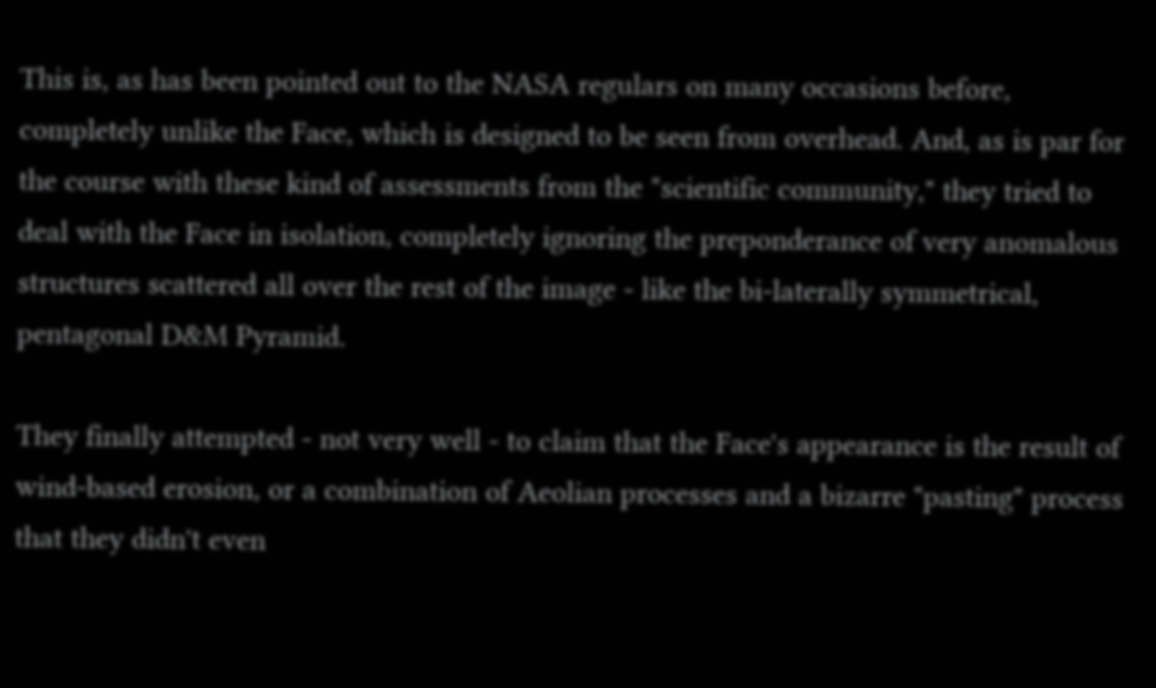This is, as has been pointed out to the NASA regulars on many occasions before, completely unlike the Face, which is designed to be seen from overhead. And, as is par for the course with these kind of assessments from the "scientific community," they tried to deal with the Face in isolation, completely ignoring the preponderance of very anomalous structures scattered all over the rest of the image - like the bi-laterally symmetrical, pentagonal D&M Pyramid.

They finally attempted - not very well - to claim that the Face's appearance is the result of wind-based erosion, or a combination of Aeolian processes and a bizarre "pasting" process that they didn't even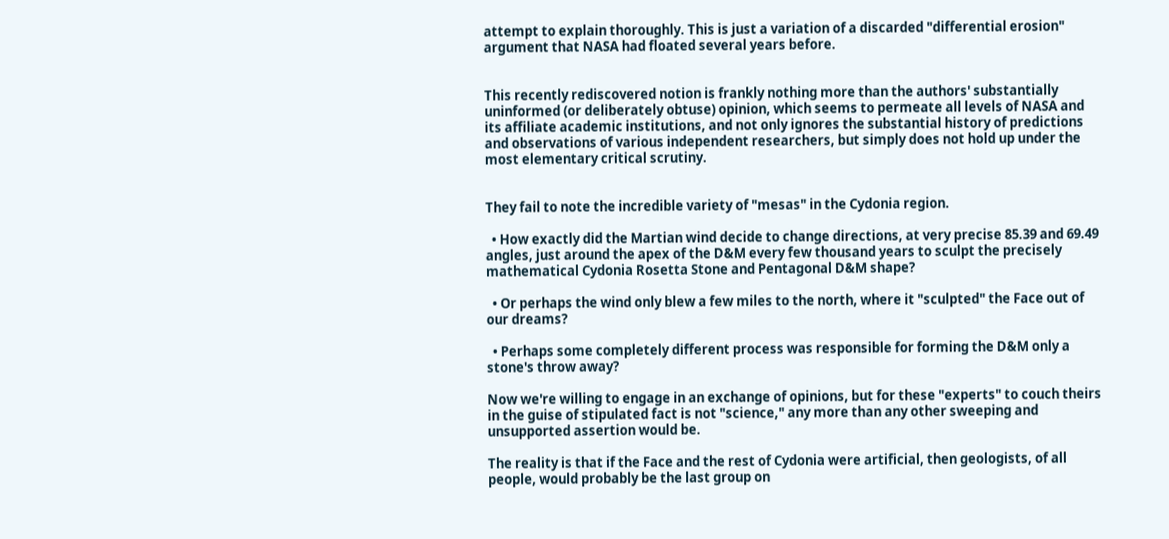attempt to explain thoroughly. This is just a variation of a discarded "differential erosion" argument that NASA had floated several years before.


This recently rediscovered notion is frankly nothing more than the authors' substantially uninformed (or deliberately obtuse) opinion, which seems to permeate all levels of NASA and its affiliate academic institutions, and not only ignores the substantial history of predictions and observations of various independent researchers, but simply does not hold up under the most elementary critical scrutiny.


They fail to note the incredible variety of "mesas" in the Cydonia region.

  • How exactly did the Martian wind decide to change directions, at very precise 85.39 and 69.49 angles, just around the apex of the D&M every few thousand years to sculpt the precisely mathematical Cydonia Rosetta Stone and Pentagonal D&M shape?

  • Or perhaps the wind only blew a few miles to the north, where it "sculpted" the Face out of our dreams?

  • Perhaps some completely different process was responsible for forming the D&M only a stone's throw away?

Now we're willing to engage in an exchange of opinions, but for these "experts" to couch theirs in the guise of stipulated fact is not "science," any more than any other sweeping and unsupported assertion would be.

The reality is that if the Face and the rest of Cydonia were artificial, then geologists, of all people, would probably be the last group on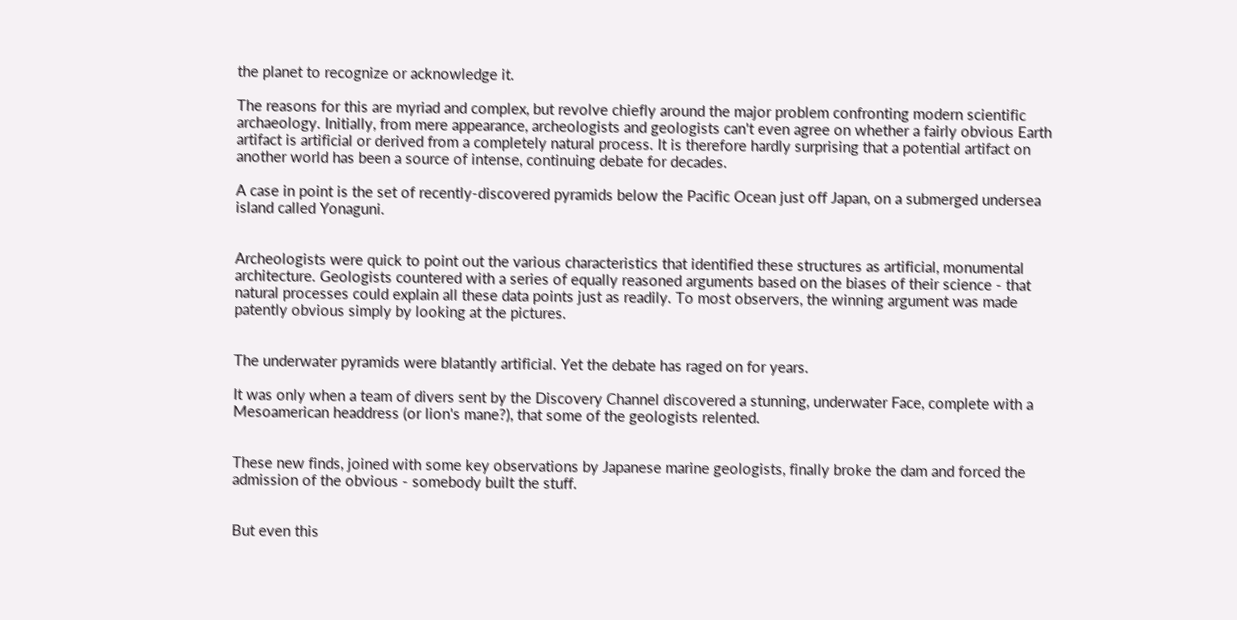the planet to recognize or acknowledge it.

The reasons for this are myriad and complex, but revolve chiefly around the major problem confronting modern scientific archaeology. Initially, from mere appearance, archeologists and geologists can't even agree on whether a fairly obvious Earth artifact is artificial or derived from a completely natural process. It is therefore hardly surprising that a potential artifact on another world has been a source of intense, continuing debate for decades.

A case in point is the set of recently-discovered pyramids below the Pacific Ocean just off Japan, on a submerged undersea island called Yonaguni.


Archeologists were quick to point out the various characteristics that identified these structures as artificial, monumental architecture. Geologists countered with a series of equally reasoned arguments based on the biases of their science - that natural processes could explain all these data points just as readily. To most observers, the winning argument was made patently obvious simply by looking at the pictures.


The underwater pyramids were blatantly artificial. Yet the debate has raged on for years.

It was only when a team of divers sent by the Discovery Channel discovered a stunning, underwater Face, complete with a Mesoamerican headdress (or lion's mane?), that some of the geologists relented.


These new finds, joined with some key observations by Japanese marine geologists, finally broke the dam and forced the admission of the obvious - somebody built the stuff.


But even this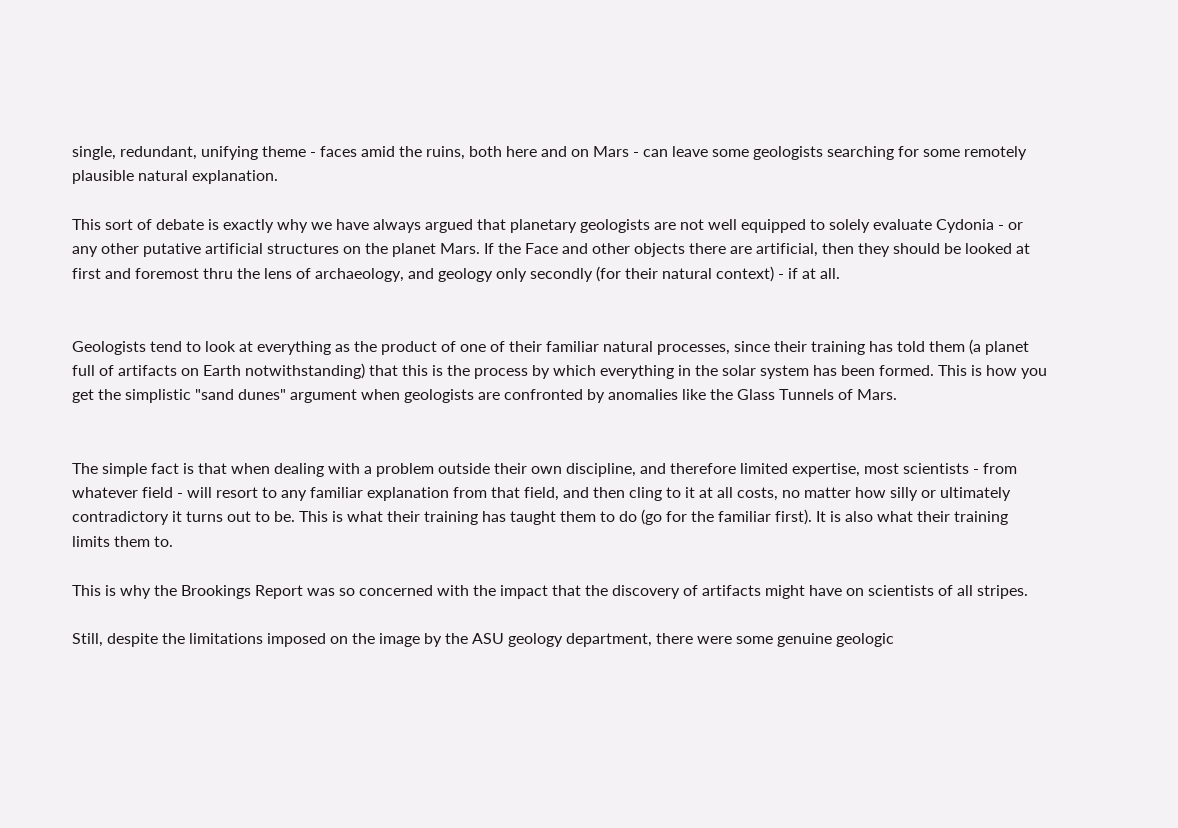single, redundant, unifying theme - faces amid the ruins, both here and on Mars - can leave some geologists searching for some remotely plausible natural explanation.

This sort of debate is exactly why we have always argued that planetary geologists are not well equipped to solely evaluate Cydonia - or any other putative artificial structures on the planet Mars. If the Face and other objects there are artificial, then they should be looked at first and foremost thru the lens of archaeology, and geology only secondly (for their natural context) - if at all.


Geologists tend to look at everything as the product of one of their familiar natural processes, since their training has told them (a planet full of artifacts on Earth notwithstanding) that this is the process by which everything in the solar system has been formed. This is how you get the simplistic "sand dunes" argument when geologists are confronted by anomalies like the Glass Tunnels of Mars.


The simple fact is that when dealing with a problem outside their own discipline, and therefore limited expertise, most scientists - from whatever field - will resort to any familiar explanation from that field, and then cling to it at all costs, no matter how silly or ultimately contradictory it turns out to be. This is what their training has taught them to do (go for the familiar first). It is also what their training limits them to.

This is why the Brookings Report was so concerned with the impact that the discovery of artifacts might have on scientists of all stripes.

Still, despite the limitations imposed on the image by the ASU geology department, there were some genuine geologic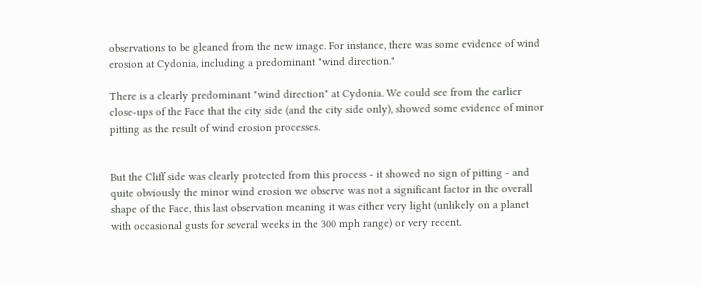observations to be gleaned from the new image. For instance, there was some evidence of wind erosion at Cydonia, including a predominant "wind direction."

There is a clearly predominant "wind direction" at Cydonia. We could see from the earlier close-ups of the Face that the city side (and the city side only), showed some evidence of minor pitting as the result of wind erosion processes.


But the Cliff side was clearly protected from this process - it showed no sign of pitting - and quite obviously the minor wind erosion we observe was not a significant factor in the overall shape of the Face, this last observation meaning it was either very light (unlikely on a planet with occasional gusts for several weeks in the 300 mph range) or very recent.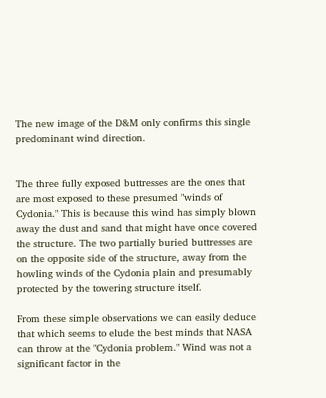The new image of the D&M only confirms this single predominant wind direction.


The three fully exposed buttresses are the ones that are most exposed to these presumed "winds of Cydonia." This is because this wind has simply blown away the dust and sand that might have once covered the structure. The two partially buried buttresses are on the opposite side of the structure, away from the howling winds of the Cydonia plain and presumably protected by the towering structure itself.

From these simple observations we can easily deduce that which seems to elude the best minds that NASA can throw at the "Cydonia problem." Wind was not a significant factor in the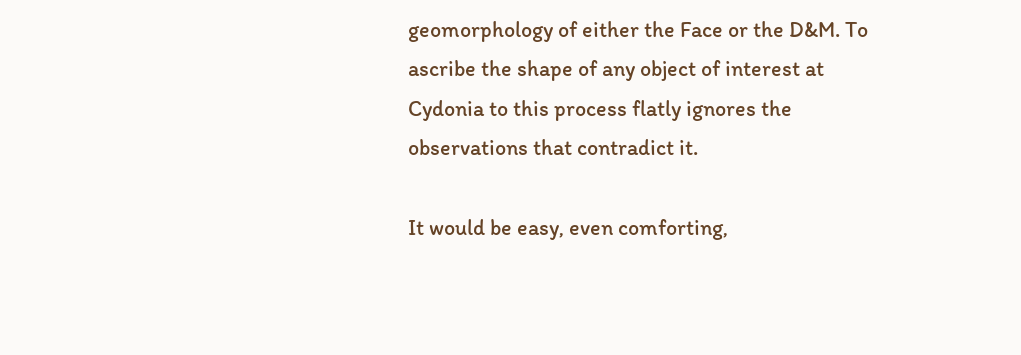geomorphology of either the Face or the D&M. To ascribe the shape of any object of interest at Cydonia to this process flatly ignores the observations that contradict it.

It would be easy, even comforting,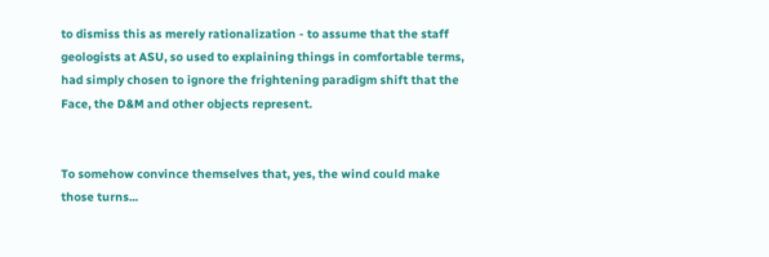to dismiss this as merely rationalization - to assume that the staff geologists at ASU, so used to explaining things in comfortable terms, had simply chosen to ignore the frightening paradigm shift that the Face, the D&M and other objects represent.


To somehow convince themselves that, yes, the wind could make those turns...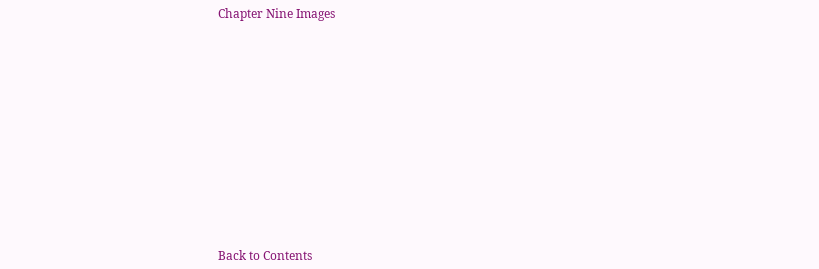Chapter Nine Images














Back to Contents